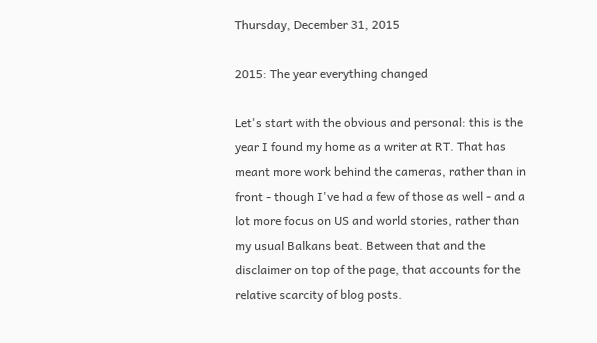Thursday, December 31, 2015

2015: The year everything changed

Let's start with the obvious and personal: this is the year I found my home as a writer at RT. That has meant more work behind the cameras, rather than in front - though I've had a few of those as well - and a lot more focus on US and world stories, rather than my usual Balkans beat. Between that and the disclaimer on top of the page, that accounts for the relative scarcity of blog posts.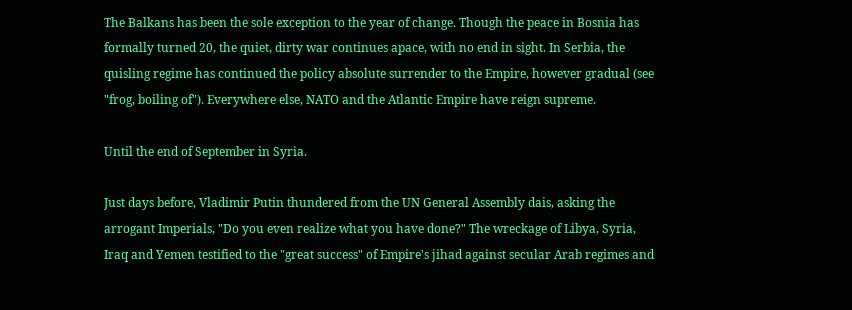The Balkans has been the sole exception to the year of change. Though the peace in Bosnia has formally turned 20, the quiet, dirty war continues apace, with no end in sight. In Serbia, the quisling regime has continued the policy absolute surrender to the Empire, however gradual (see "frog, boiling of"). Everywhere else, NATO and the Atlantic Empire have reign supreme.

Until the end of September in Syria.

Just days before, Vladimir Putin thundered from the UN General Assembly dais, asking the arrogant Imperials, "Do you even realize what you have done?" The wreckage of Libya, Syria, Iraq and Yemen testified to the "great success" of Empire's jihad against secular Arab regimes and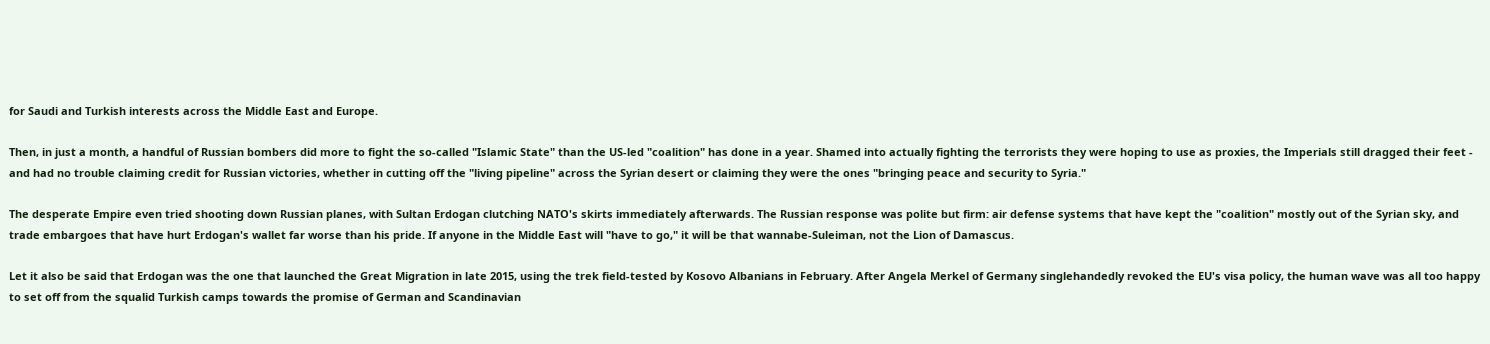for Saudi and Turkish interests across the Middle East and Europe.

Then, in just a month, a handful of Russian bombers did more to fight the so-called "Islamic State" than the US-led "coalition" has done in a year. Shamed into actually fighting the terrorists they were hoping to use as proxies, the Imperials still dragged their feet - and had no trouble claiming credit for Russian victories, whether in cutting off the "living pipeline" across the Syrian desert or claiming they were the ones "bringing peace and security to Syria."

The desperate Empire even tried shooting down Russian planes, with Sultan Erdogan clutching NATO's skirts immediately afterwards. The Russian response was polite but firm: air defense systems that have kept the "coalition" mostly out of the Syrian sky, and trade embargoes that have hurt Erdogan's wallet far worse than his pride. If anyone in the Middle East will "have to go," it will be that wannabe-Suleiman, not the Lion of Damascus.

Let it also be said that Erdogan was the one that launched the Great Migration in late 2015, using the trek field-tested by Kosovo Albanians in February. After Angela Merkel of Germany singlehandedly revoked the EU's visa policy, the human wave was all too happy to set off from the squalid Turkish camps towards the promise of German and Scandinavian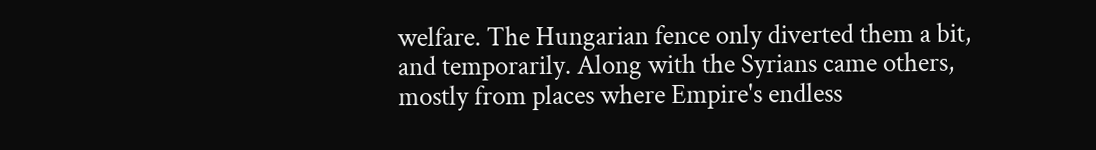welfare. The Hungarian fence only diverted them a bit, and temporarily. Along with the Syrians came others, mostly from places where Empire's endless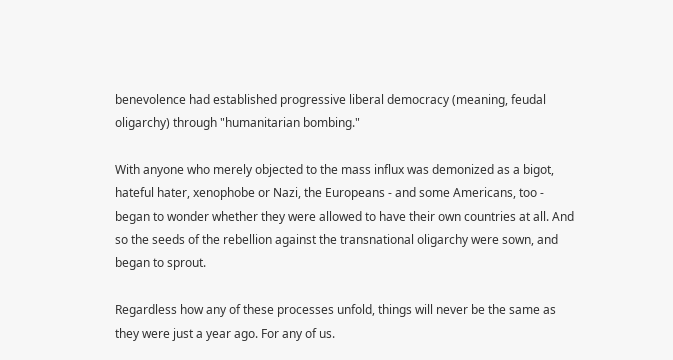benevolence had established progressive liberal democracy (meaning, feudal oligarchy) through "humanitarian bombing."

With anyone who merely objected to the mass influx was demonized as a bigot, hateful hater, xenophobe or Nazi, the Europeans - and some Americans, too - began to wonder whether they were allowed to have their own countries at all. And so the seeds of the rebellion against the transnational oligarchy were sown, and began to sprout.

Regardless how any of these processes unfold, things will never be the same as they were just a year ago. For any of us.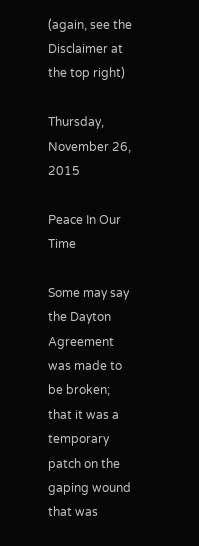(again, see the Disclaimer at the top right)

Thursday, November 26, 2015

Peace In Our Time

Some may say the Dayton Agreement was made to be broken; that it was a temporary patch on the gaping wound that was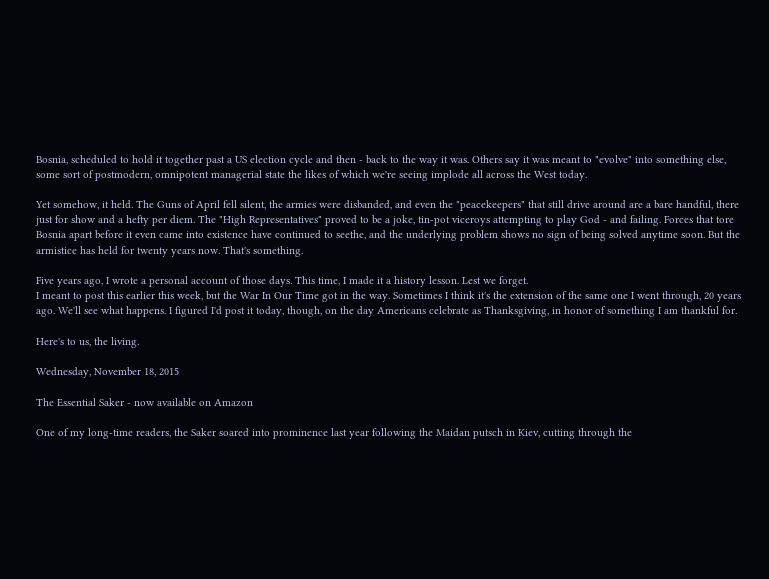Bosnia, scheduled to hold it together past a US election cycle and then - back to the way it was. Others say it was meant to "evolve" into something else, some sort of postmodern, omnipotent managerial state the likes of which we're seeing implode all across the West today.

Yet somehow, it held. The Guns of April fell silent, the armies were disbanded, and even the "peacekeepers" that still drive around are a bare handful, there just for show and a hefty per diem. The "High Representatives" proved to be a joke, tin-pot viceroys attempting to play God - and failing. Forces that tore Bosnia apart before it even came into existence have continued to seethe, and the underlying problem shows no sign of being solved anytime soon. But the armistice has held for twenty years now. That's something.

Five years ago, I wrote a personal account of those days. This time, I made it a history lesson. Lest we forget.
I meant to post this earlier this week, but the War In Our Time got in the way. Sometimes I think it's the extension of the same one I went through, 20 years ago. We'll see what happens. I figured I'd post it today, though, on the day Americans celebrate as Thanksgiving, in honor of something I am thankful for.

Here's to us, the living.

Wednesday, November 18, 2015

The Essential Saker - now available on Amazon

One of my long-time readers, the Saker soared into prominence last year following the Maidan putsch in Kiev, cutting through the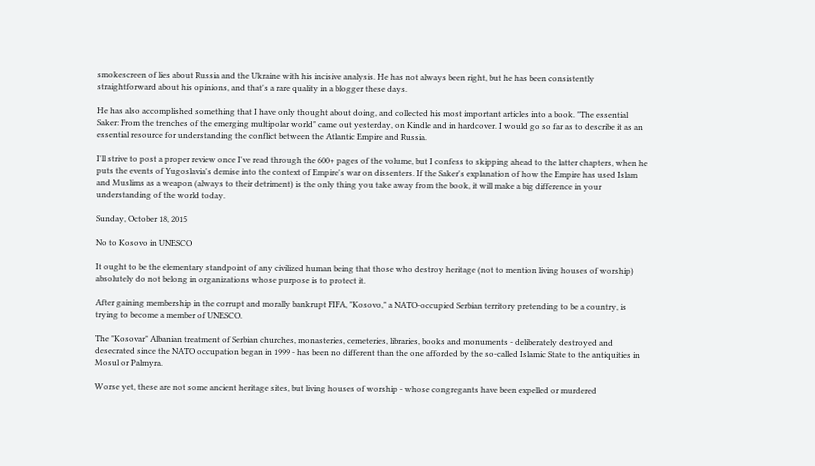smokescreen of lies about Russia and the Ukraine with his incisive analysis. He has not always been right, but he has been consistently straightforward about his opinions, and that's a rare quality in a blogger these days.

He has also accomplished something that I have only thought about doing, and collected his most important articles into a book. "The essential Saker: From the trenches of the emerging multipolar world" came out yesterday, on Kindle and in hardcover. I would go so far as to describe it as an essential resource for understanding the conflict between the Atlantic Empire and Russia.

I'll strive to post a proper review once I've read through the 600+ pages of the volume, but I confess to skipping ahead to the latter chapters, when he puts the events of Yugoslavia's demise into the context of Empire's war on dissenters. If the Saker's explanation of how the Empire has used Islam and Muslims as a weapon (always to their detriment) is the only thing you take away from the book, it will make a big difference in your understanding of the world today.

Sunday, October 18, 2015

No to Kosovo in UNESCO

It ought to be the elementary standpoint of any civilized human being that those who destroy heritage (not to mention living houses of worship) absolutely do not belong in organizations whose purpose is to protect it.

After gaining membership in the corrupt and morally bankrupt FIFA, "Kosovo," a NATO-occupied Serbian territory pretending to be a country, is trying to become a member of UNESCO.

The "Kosovar" Albanian treatment of Serbian churches, monasteries, cemeteries, libraries, books and monuments - deliberately destroyed and desecrated since the NATO occupation began in 1999 - has been no different than the one afforded by the so-called Islamic State to the antiquities in Mosul or Palmyra.

Worse yet, these are not some ancient heritage sites, but living houses of worship - whose congregants have been expelled or murdered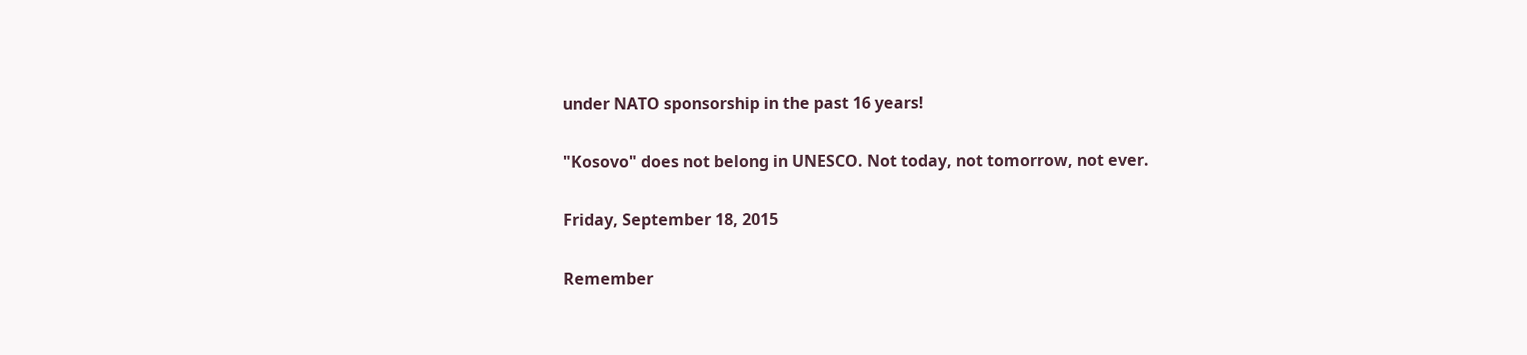under NATO sponsorship in the past 16 years!

"Kosovo" does not belong in UNESCO. Not today, not tomorrow, not ever.

Friday, September 18, 2015

Remember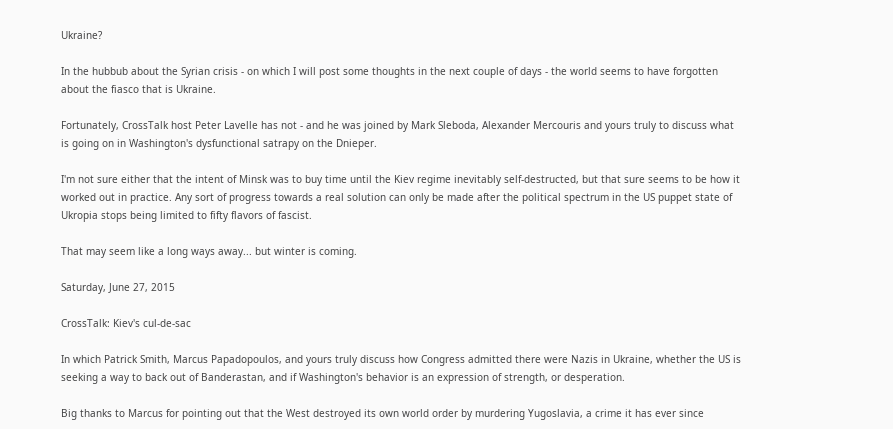Ukraine?

In the hubbub about the Syrian crisis - on which I will post some thoughts in the next couple of days - the world seems to have forgotten about the fiasco that is Ukraine.

Fortunately, CrossTalk host Peter Lavelle has not - and he was joined by Mark Sleboda, Alexander Mercouris and yours truly to discuss what is going on in Washington's dysfunctional satrapy on the Dnieper.

I'm not sure either that the intent of Minsk was to buy time until the Kiev regime inevitably self-destructed, but that sure seems to be how it worked out in practice. Any sort of progress towards a real solution can only be made after the political spectrum in the US puppet state of Ukropia stops being limited to fifty flavors of fascist.

That may seem like a long ways away... but winter is coming.

Saturday, June 27, 2015

CrossTalk: Kiev's cul-de-sac

In which Patrick Smith, Marcus Papadopoulos, and yours truly discuss how Congress admitted there were Nazis in Ukraine, whether the US is seeking a way to back out of Banderastan, and if Washington's behavior is an expression of strength, or desperation.

Big thanks to Marcus for pointing out that the West destroyed its own world order by murdering Yugoslavia, a crime it has ever since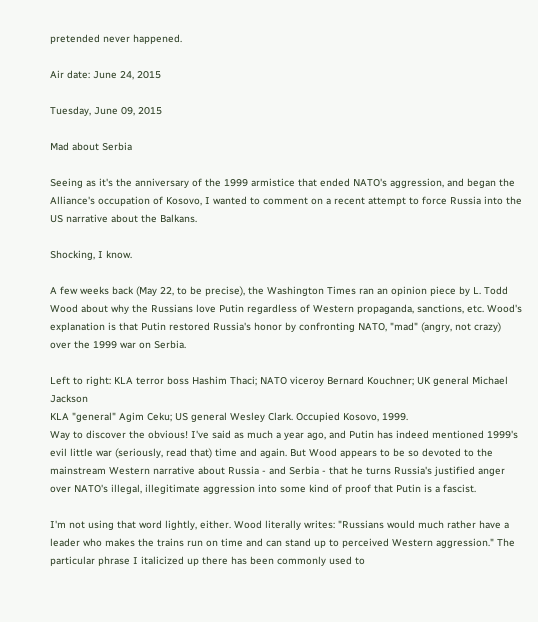pretended never happened.

Air date: June 24, 2015

Tuesday, June 09, 2015

Mad about Serbia

Seeing as it's the anniversary of the 1999 armistice that ended NATO's aggression, and began the Alliance's occupation of Kosovo, I wanted to comment on a recent attempt to force Russia into the US narrative about the Balkans.

Shocking, I know.

A few weeks back (May 22, to be precise), the Washington Times ran an opinion piece by L. Todd Wood about why the Russians love Putin regardless of Western propaganda, sanctions, etc. Wood's explanation is that Putin restored Russia's honor by confronting NATO, "mad" (angry, not crazy) over the 1999 war on Serbia.

Left to right: KLA terror boss Hashim Thaci; NATO viceroy Bernard Kouchner; UK general Michael Jackson
KLA "general" Agim Ceku; US general Wesley Clark. Occupied Kosovo, 1999.
Way to discover the obvious! I've said as much a year ago, and Putin has indeed mentioned 1999's evil little war (seriously, read that) time and again. But Wood appears to be so devoted to the mainstream Western narrative about Russia - and Serbia - that he turns Russia's justified anger over NATO's illegal, illegitimate aggression into some kind of proof that Putin is a fascist.

I'm not using that word lightly, either. Wood literally writes: "Russians would much rather have a leader who makes the trains run on time and can stand up to perceived Western aggression." The particular phrase I italicized up there has been commonly used to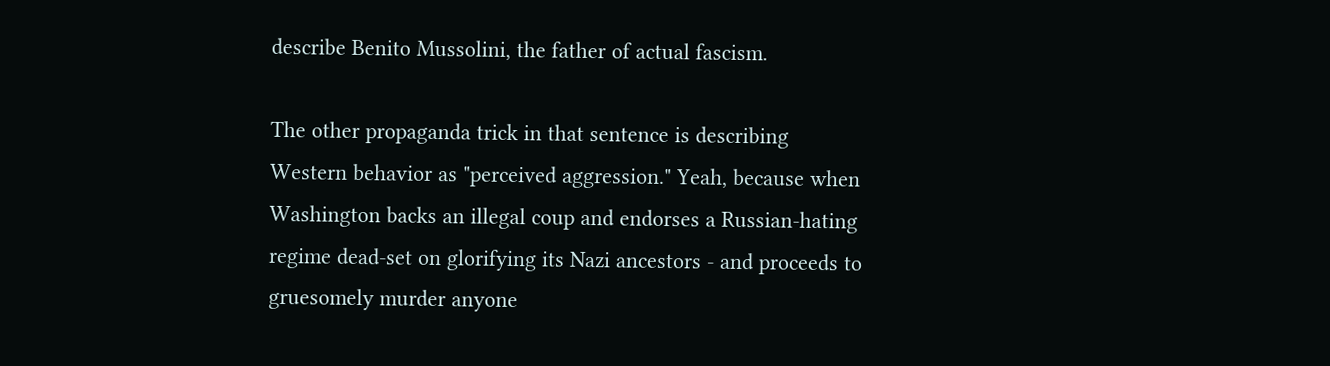describe Benito Mussolini, the father of actual fascism.

The other propaganda trick in that sentence is describing Western behavior as "perceived aggression." Yeah, because when Washington backs an illegal coup and endorses a Russian-hating regime dead-set on glorifying its Nazi ancestors - and proceeds to gruesomely murder anyone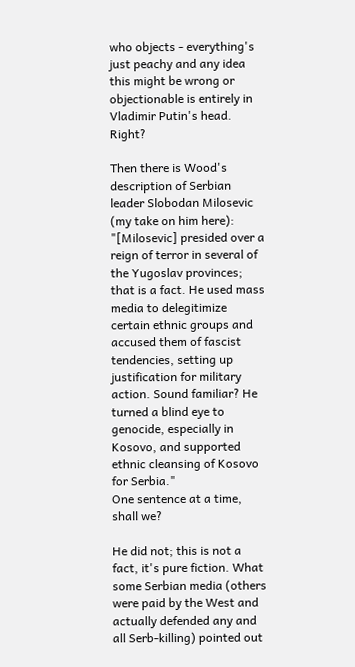who objects - everything's just peachy and any idea this might be wrong or objectionable is entirely in Vladimir Putin's head. Right?

Then there is Wood's description of Serbian leader Slobodan Milosevic (my take on him here):
"[Milosevic] presided over a reign of terror in several of the Yugoslav provinces; that is a fact. He used mass media to delegitimize certain ethnic groups and accused them of fascist tendencies, setting up justification for military action. Sound familiar? He turned a blind eye to genocide, especially in Kosovo, and supported ethnic cleansing of Kosovo for Serbia."
One sentence at a time, shall we?

He did not; this is not a fact, it's pure fiction. What some Serbian media (others were paid by the West and actually defended any and all Serb-killing) pointed out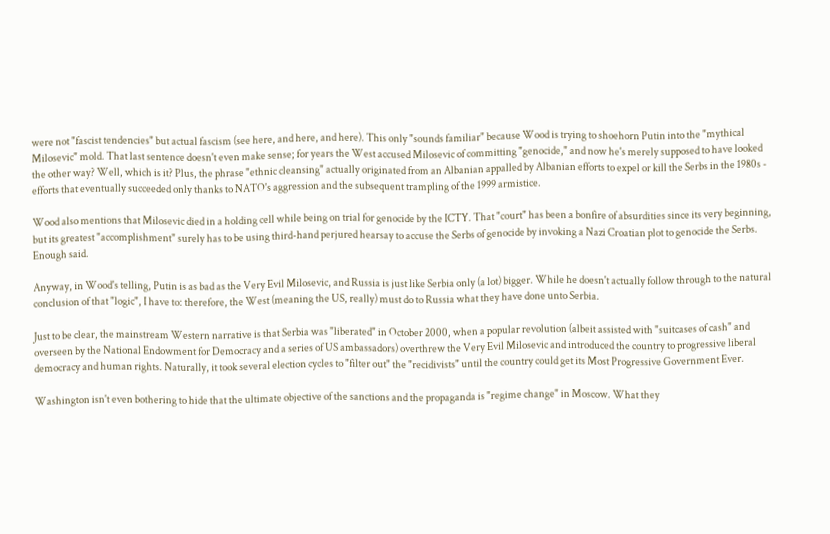were not "fascist tendencies" but actual fascism (see here, and here, and here). This only "sounds familiar" because Wood is trying to shoehorn Putin into the "mythical Milosevic" mold. That last sentence doesn't even make sense; for years the West accused Milosevic of committing "genocide," and now he's merely supposed to have looked the other way? Well, which is it? Plus, the phrase "ethnic cleansing" actually originated from an Albanian appalled by Albanian efforts to expel or kill the Serbs in the 1980s - efforts that eventually succeeded only thanks to NATO's aggression and the subsequent trampling of the 1999 armistice.

Wood also mentions that Milosevic died in a holding cell while being on trial for genocide by the ICTY. That "court" has been a bonfire of absurdities since its very beginning, but its greatest "accomplishment" surely has to be using third-hand perjured hearsay to accuse the Serbs of genocide by invoking a Nazi Croatian plot to genocide the Serbs. Enough said.

Anyway, in Wood's telling, Putin is as bad as the Very Evil Milosevic, and Russia is just like Serbia only (a lot) bigger. While he doesn't actually follow through to the natural conclusion of that "logic", I have to: therefore, the West (meaning the US, really) must do to Russia what they have done unto Serbia.

Just to be clear, the mainstream Western narrative is that Serbia was "liberated" in October 2000, when a popular revolution (albeit assisted with "suitcases of cash" and overseen by the National Endowment for Democracy and a series of US ambassadors) overthrew the Very Evil Milosevic and introduced the country to progressive liberal democracy and human rights. Naturally, it took several election cycles to "filter out" the "recidivists" until the country could get its Most Progressive Government Ever.

Washington isn't even bothering to hide that the ultimate objective of the sanctions and the propaganda is "regime change" in Moscow. What they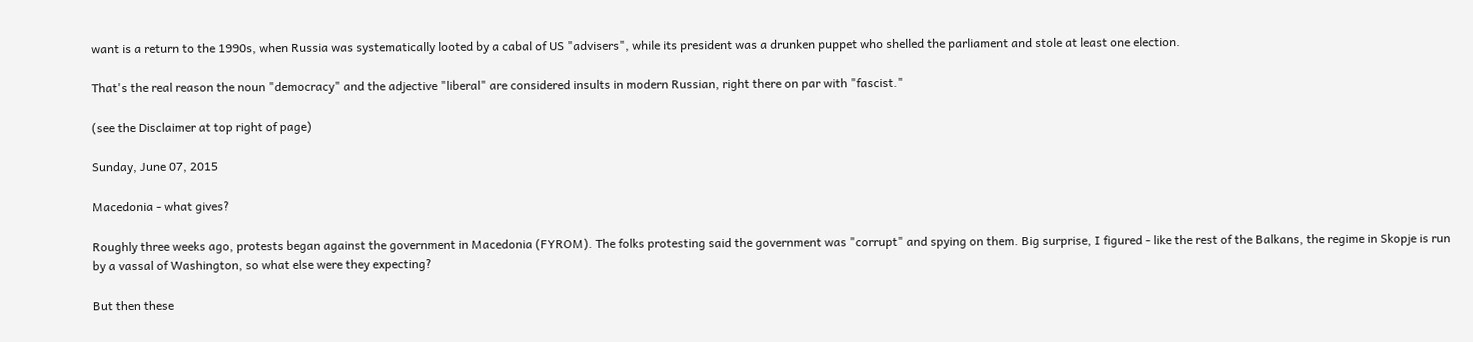want is a return to the 1990s, when Russia was systematically looted by a cabal of US "advisers", while its president was a drunken puppet who shelled the parliament and stole at least one election.

That's the real reason the noun "democracy" and the adjective "liberal" are considered insults in modern Russian, right there on par with "fascist."

(see the Disclaimer at top right of page)

Sunday, June 07, 2015

Macedonia - what gives?

Roughly three weeks ago, protests began against the government in Macedonia (FYROM). The folks protesting said the government was "corrupt" and spying on them. Big surprise, I figured - like the rest of the Balkans, the regime in Skopje is run by a vassal of Washington, so what else were they expecting?

But then these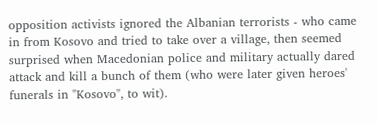opposition activists ignored the Albanian terrorists - who came in from Kosovo and tried to take over a village, then seemed surprised when Macedonian police and military actually dared attack and kill a bunch of them (who were later given heroes' funerals in "Kosovo", to wit).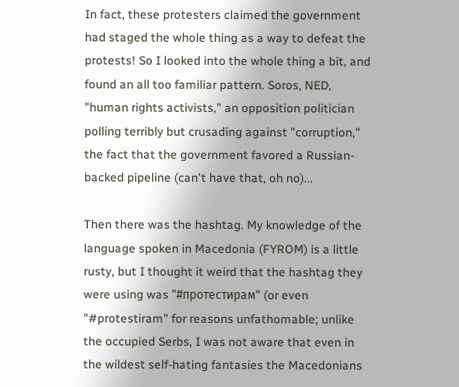In fact, these protesters claimed the government had staged the whole thing as a way to defeat the protests! So I looked into the whole thing a bit, and found an all too familiar pattern. Soros, NED, "human rights activists," an opposition politician polling terribly but crusading against "corruption," the fact that the government favored a Russian-backed pipeline (can't have that, oh no)...

Then there was the hashtag. My knowledge of the language spoken in Macedonia (FYROM) is a little rusty, but I thought it weird that the hashtag they were using was "#протестирам" (or even "#protestiram" for reasons unfathomable; unlike the occupied Serbs, I was not aware that even in the wildest self-hating fantasies the Macedonians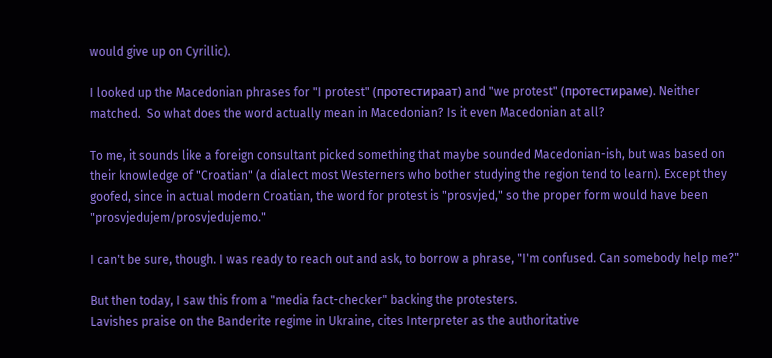would give up on Cyrillic).

I looked up the Macedonian phrases for "I protest" (протестираат) and "we protest" (протестираме). Neither matched.  So what does the word actually mean in Macedonian? Is it even Macedonian at all?

To me, it sounds like a foreign consultant picked something that maybe sounded Macedonian-ish, but was based on their knowledge of "Croatian" (a dialect most Westerners who bother studying the region tend to learn). Except they goofed, since in actual modern Croatian, the word for protest is "prosvjed," so the proper form would have been "prosvjedujem/prosvjedujemo."

I can't be sure, though. I was ready to reach out and ask, to borrow a phrase, "I'm confused. Can somebody help me?"

But then today, I saw this from a "media fact-checker" backing the protesters.
Lavishes praise on the Banderite regime in Ukraine, cites Interpreter as the authoritative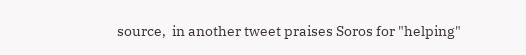source,  in another tweet praises Soros for "helping"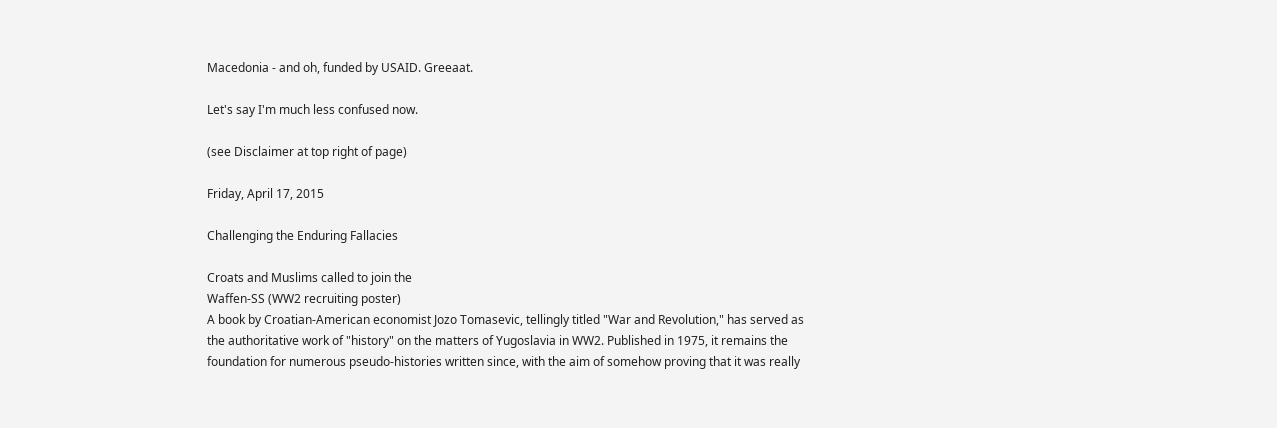Macedonia - and oh, funded by USAID. Greeaat.

Let's say I'm much less confused now.

(see Disclaimer at top right of page)

Friday, April 17, 2015

Challenging the Enduring Fallacies

Croats and Muslims called to join the
Waffen-SS (WW2 recruiting poster)
A book by Croatian-American economist Jozo Tomasevic, tellingly titled "War and Revolution," has served as the authoritative work of "history" on the matters of Yugoslavia in WW2. Published in 1975, it remains the foundation for numerous pseudo-histories written since, with the aim of somehow proving that it was really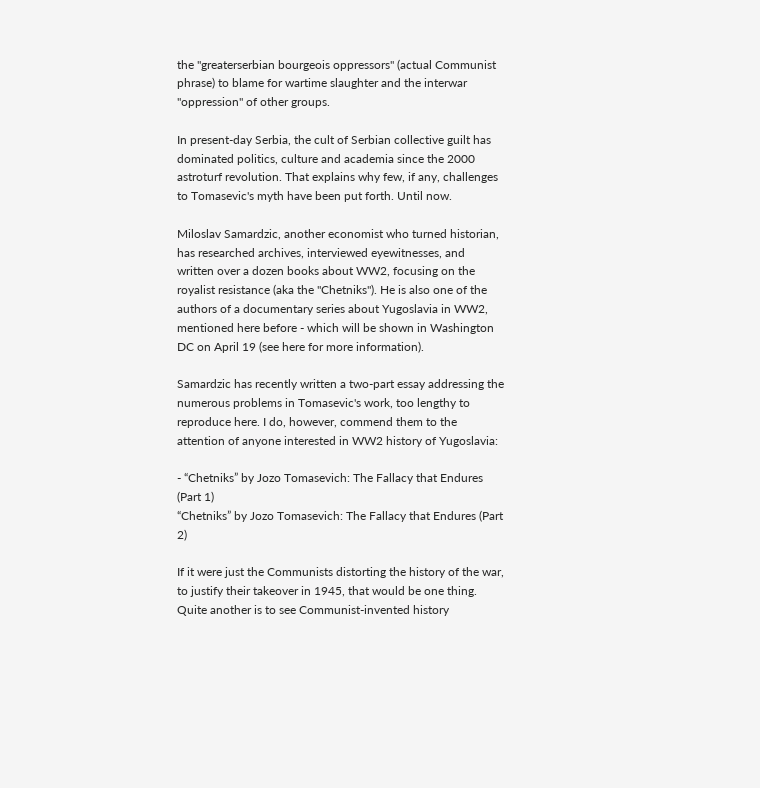the "greaterserbian bourgeois oppressors" (actual Communist phrase) to blame for wartime slaughter and the interwar "oppression" of other groups.

In present-day Serbia, the cult of Serbian collective guilt has dominated politics, culture and academia since the 2000 astroturf revolution. That explains why few, if any, challenges to Tomasevic's myth have been put forth. Until now.

Miloslav Samardzic, another economist who turned historian, has researched archives, interviewed eyewitnesses, and written over a dozen books about WW2, focusing on the royalist resistance (aka the "Chetniks"). He is also one of the authors of a documentary series about Yugoslavia in WW2, mentioned here before - which will be shown in Washington DC on April 19 (see here for more information).

Samardzic has recently written a two-part essay addressing the numerous problems in Tomasevic's work, too lengthy to reproduce here. I do, however, commend them to the attention of anyone interested in WW2 history of Yugoslavia:

- “Chetniks” by Jozo Tomasevich: The Fallacy that Endures (Part 1)
“Chetniks” by Jozo Tomasevich: The Fallacy that Endures (Part 2)

If it were just the Communists distorting the history of the war, to justify their takeover in 1945, that would be one thing. Quite another is to see Communist-invented history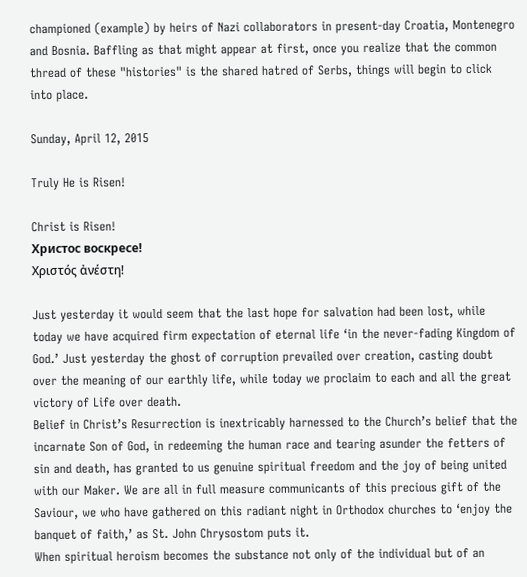championed (example) by heirs of Nazi collaborators in present-day Croatia, Montenegro and Bosnia. Baffling as that might appear at first, once you realize that the common thread of these "histories" is the shared hatred of Serbs, things will begin to click into place.

Sunday, April 12, 2015

Truly He is Risen!

Christ is Risen!
Христос воскресе!
Χριστός ἀνέστη!

Just yesterday it would seem that the last hope for salvation had been lost, while today we have acquired firm expectation of eternal life ‘in the never-fading Kingdom of God.’ Just yesterday the ghost of corruption prevailed over creation, casting doubt over the meaning of our earthly life, while today we proclaim to each and all the great victory of Life over death.
Belief in Christ’s Resurrection is inextricably harnessed to the Church’s belief that the incarnate Son of God, in redeeming the human race and tearing asunder the fetters of sin and death, has granted to us genuine spiritual freedom and the joy of being united with our Maker. We are all in full measure communicants of this precious gift of the Saviour, we who have gathered on this radiant night in Orthodox churches to ‘enjoy the banquet of faith,’ as St. John Chrysostom puts it.
When spiritual heroism becomes the substance not only of the individual but of an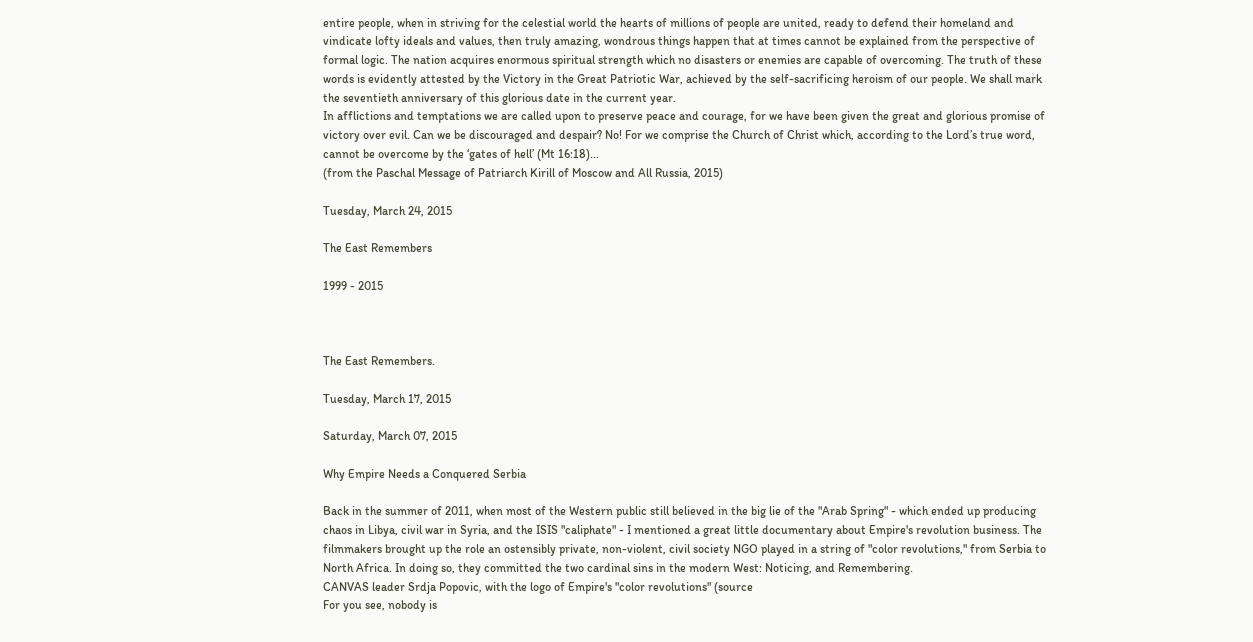entire people, when in striving for the celestial world the hearts of millions of people are united, ready to defend their homeland and vindicate lofty ideals and values, then truly amazing, wondrous things happen that at times cannot be explained from the perspective of formal logic. The nation acquires enormous spiritual strength which no disasters or enemies are capable of overcoming. The truth of these words is evidently attested by the Victory in the Great Patriotic War, achieved by the self-sacrificing heroism of our people. We shall mark the seventieth anniversary of this glorious date in the current year.
In afflictions and temptations we are called upon to preserve peace and courage, for we have been given the great and glorious promise of victory over evil. Can we be discouraged and despair? No! For we comprise the Church of Christ which, according to the Lord’s true word, cannot be overcome by the ‘gates of hell’ (Mt 16:18)...
(from the Paschal Message of Patriarch Kirill of Moscow and All Russia, 2015)

Tuesday, March 24, 2015

The East Remembers

1999 - 2015



The East Remembers.

Tuesday, March 17, 2015

Saturday, March 07, 2015

Why Empire Needs a Conquered Serbia

Back in the summer of 2011, when most of the Western public still believed in the big lie of the "Arab Spring" - which ended up producing chaos in Libya, civil war in Syria, and the ISIS "caliphate" - I mentioned a great little documentary about Empire's revolution business. The filmmakers brought up the role an ostensibly private, non-violent, civil society NGO played in a string of "color revolutions," from Serbia to North Africa. In doing so, they committed the two cardinal sins in the modern West: Noticing, and Remembering.
CANVAS leader Srdja Popovic, with the logo of Empire's "color revolutions" (source
For you see, nobody is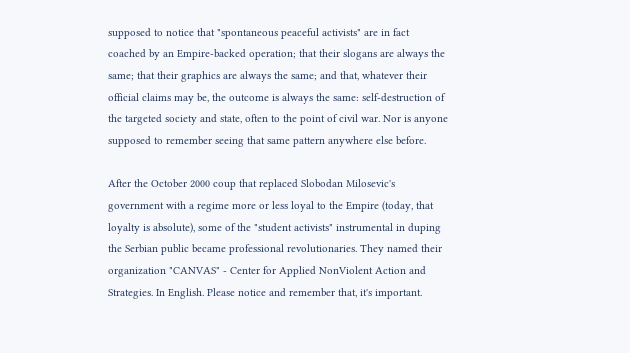supposed to notice that "spontaneous peaceful activists" are in fact coached by an Empire-backed operation; that their slogans are always the same; that their graphics are always the same; and that, whatever their official claims may be, the outcome is always the same: self-destruction of the targeted society and state, often to the point of civil war. Nor is anyone supposed to remember seeing that same pattern anywhere else before.

After the October 2000 coup that replaced Slobodan Milosevic's government with a regime more or less loyal to the Empire (today, that loyalty is absolute), some of the "student activists" instrumental in duping the Serbian public became professional revolutionaries. They named their organization "CANVAS" - Center for Applied NonViolent Action and Strategies. In English. Please notice and remember that, it's important.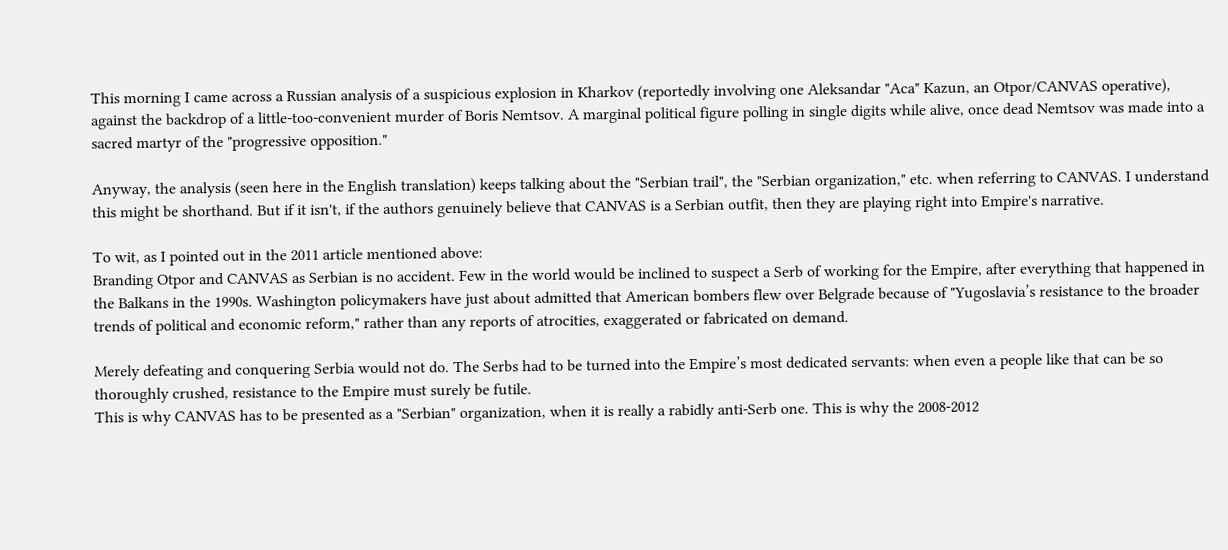This morning I came across a Russian analysis of a suspicious explosion in Kharkov (reportedly involving one Aleksandar "Aca" Kazun, an Otpor/CANVAS operative), against the backdrop of a little-too-convenient murder of Boris Nemtsov. A marginal political figure polling in single digits while alive, once dead Nemtsov was made into a sacred martyr of the "progressive opposition."

Anyway, the analysis (seen here in the English translation) keeps talking about the "Serbian trail", the "Serbian organization," etc. when referring to CANVAS. I understand this might be shorthand. But if it isn't, if the authors genuinely believe that CANVAS is a Serbian outfit, then they are playing right into Empire's narrative.

To wit, as I pointed out in the 2011 article mentioned above:
Branding Otpor and CANVAS as Serbian is no accident. Few in the world would be inclined to suspect a Serb of working for the Empire, after everything that happened in the Balkans in the 1990s. Washington policymakers have just about admitted that American bombers flew over Belgrade because of "Yugoslavia’s resistance to the broader trends of political and economic reform," rather than any reports of atrocities, exaggerated or fabricated on demand.

Merely defeating and conquering Serbia would not do. The Serbs had to be turned into the Empire’s most dedicated servants: when even a people like that can be so thoroughly crushed, resistance to the Empire must surely be futile.
This is why CANVAS has to be presented as a "Serbian" organization, when it is really a rabidly anti-Serb one. This is why the 2008-2012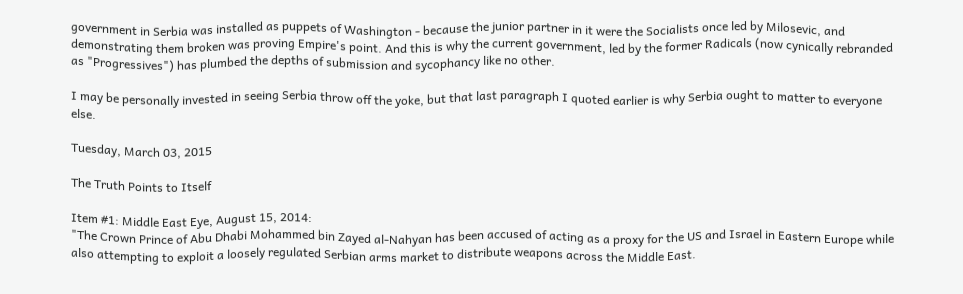government in Serbia was installed as puppets of Washington - because the junior partner in it were the Socialists once led by Milosevic, and demonstrating them broken was proving Empire's point. And this is why the current government, led by the former Radicals (now cynically rebranded as "Progressives") has plumbed the depths of submission and sycophancy like no other.

I may be personally invested in seeing Serbia throw off the yoke, but that last paragraph I quoted earlier is why Serbia ought to matter to everyone else.

Tuesday, March 03, 2015

The Truth Points to Itself

Item #1: Middle East Eye, August 15, 2014:
"The Crown Prince of Abu Dhabi Mohammed bin Zayed al-Nahyan has been accused of acting as a proxy for the US and Israel in Eastern Europe while also attempting to exploit a loosely regulated Serbian arms market to distribute weapons across the Middle East.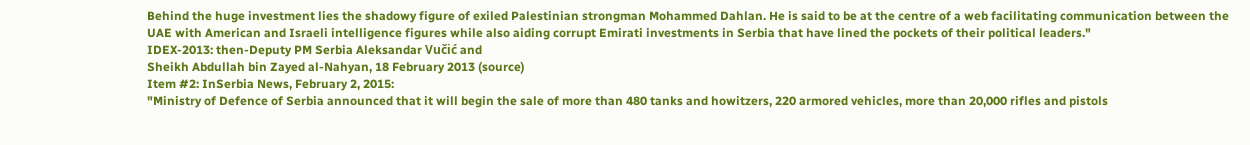Behind the huge investment lies the shadowy figure of exiled Palestinian strongman Mohammed Dahlan. He is said to be at the centre of a web facilitating communication between the UAE with American and Israeli intelligence figures while also aiding corrupt Emirati investments in Serbia that have lined the pockets of their political leaders."
IDEX-2013: then-Deputy PM Serbia Aleksandar Vučić and
Sheikh Abdullah bin Zayed al-Nahyan, 18 February 2013 (source)
Item #2: InSerbia News, February 2, 2015:
"Ministry of Defence of Serbia announced that it will begin the sale of more than 480 tanks and howitzers, 220 armored vehicles, more than 20,000 rifles and pistols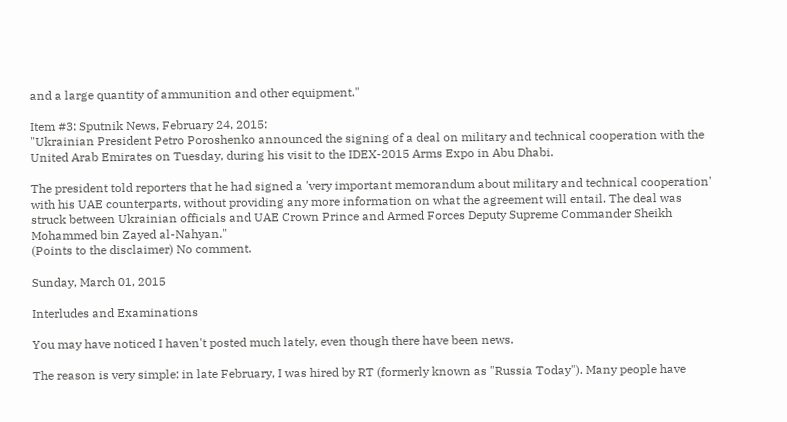and a large quantity of ammunition and other equipment."

Item #3: Sputnik News, February 24, 2015:
"Ukrainian President Petro Poroshenko announced the signing of a deal on military and technical cooperation with the United Arab Emirates on Tuesday, during his visit to the IDEX-2015 Arms Expo in Abu Dhabi.

The president told reporters that he had signed a 'very important memorandum about military and technical cooperation' with his UAE counterparts, without providing any more information on what the agreement will entail. The deal was struck between Ukrainian officials and UAE Crown Prince and Armed Forces Deputy Supreme Commander Sheikh Mohammed bin Zayed al-Nahyan."
(Points to the disclaimer) No comment.

Sunday, March 01, 2015

Interludes and Examinations

You may have noticed I haven't posted much lately, even though there have been news.

The reason is very simple: in late February, I was hired by RT (formerly known as "Russia Today"). Many people have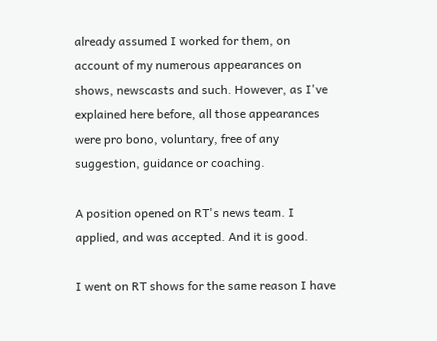already assumed I worked for them, on account of my numerous appearances on shows, newscasts and such. However, as I've explained here before, all those appearances were pro bono, voluntary, free of any suggestion, guidance or coaching.

A position opened on RT's news team. I applied, and was accepted. And it is good.

I went on RT shows for the same reason I have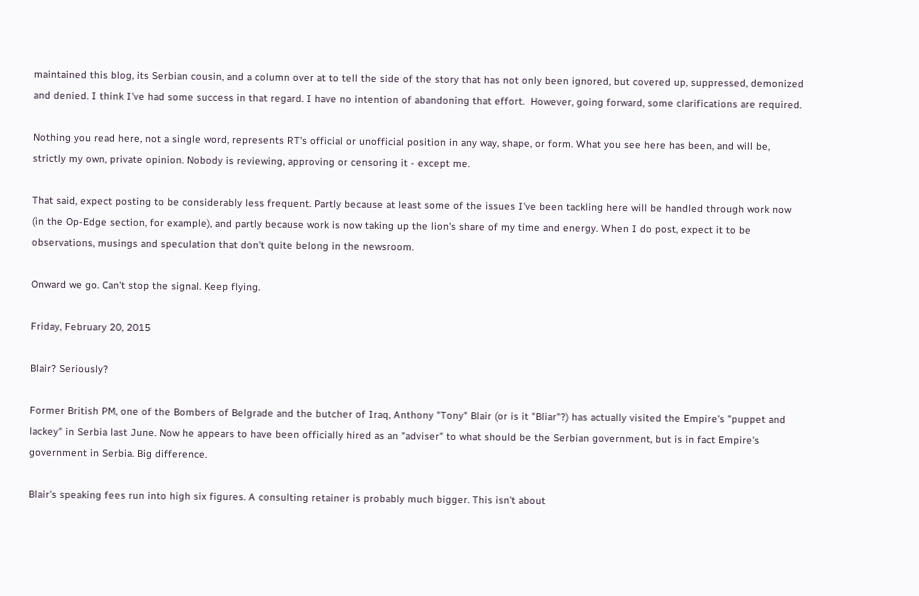maintained this blog, its Serbian cousin, and a column over at to tell the side of the story that has not only been ignored, but covered up, suppressed, demonized and denied. I think I've had some success in that regard. I have no intention of abandoning that effort.  However, going forward, some clarifications are required.

Nothing you read here, not a single word, represents RT's official or unofficial position in any way, shape, or form. What you see here has been, and will be, strictly my own, private opinion. Nobody is reviewing, approving or censoring it - except me.

That said, expect posting to be considerably less frequent. Partly because at least some of the issues I've been tackling here will be handled through work now (in the Op-Edge section, for example), and partly because work is now taking up the lion's share of my time and energy. When I do post, expect it to be observations, musings and speculation that don't quite belong in the newsroom.

Onward we go. Can't stop the signal. Keep flying.

Friday, February 20, 2015

Blair? Seriously?

Former British PM, one of the Bombers of Belgrade and the butcher of Iraq, Anthony "Tony" Blair (or is it "Bliar"?) has actually visited the Empire's "puppet and lackey" in Serbia last June. Now he appears to have been officially hired as an "adviser" to what should be the Serbian government, but is in fact Empire's government in Serbia. Big difference.

Blair's speaking fees run into high six figures. A consulting retainer is probably much bigger. This isn't about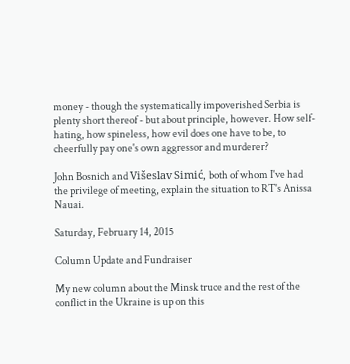money - though the systematically impoverished Serbia is plenty short thereof - but about principle, however. How self-hating, how spineless, how evil does one have to be, to cheerfully pay one's own aggressor and murderer?

John Bosnich and Višeslav Simić, both of whom I've had the privilege of meeting, explain the situation to RT's Anissa Nauai.

Saturday, February 14, 2015

Column Update and Fundraiser

My new column about the Minsk truce and the rest of the conflict in the Ukraine is up on this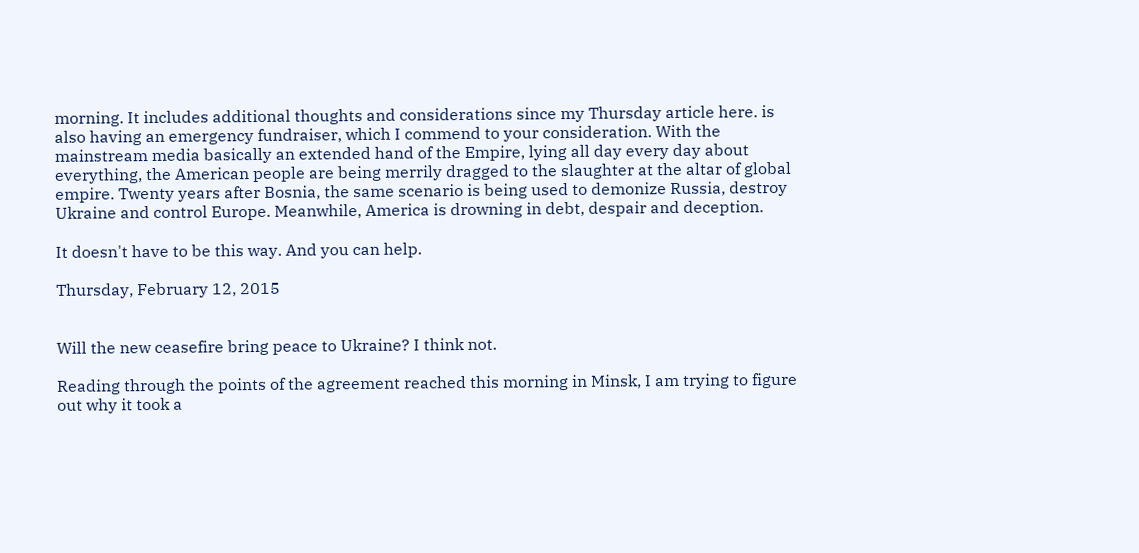morning. It includes additional thoughts and considerations since my Thursday article here. is also having an emergency fundraiser, which I commend to your consideration. With the mainstream media basically an extended hand of the Empire, lying all day every day about everything, the American people are being merrily dragged to the slaughter at the altar of global empire. Twenty years after Bosnia, the same scenario is being used to demonize Russia, destroy Ukraine and control Europe. Meanwhile, America is drowning in debt, despair and deception.

It doesn't have to be this way. And you can help.

Thursday, February 12, 2015


Will the new ceasefire bring peace to Ukraine? I think not.

Reading through the points of the agreement reached this morning in Minsk, I am trying to figure out why it took a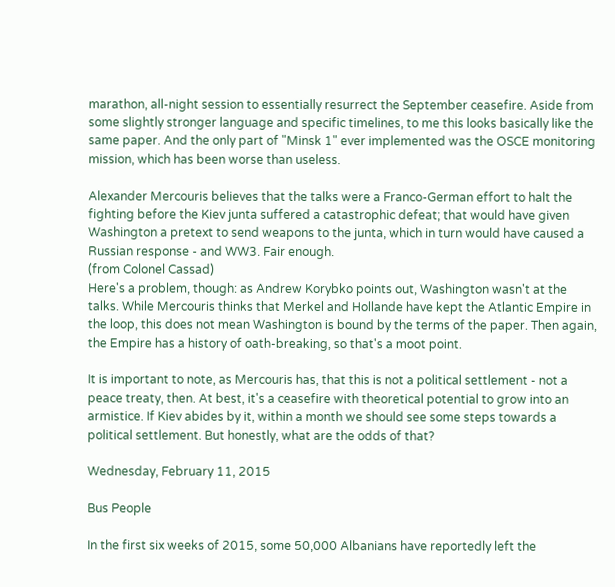marathon, all-night session to essentially resurrect the September ceasefire. Aside from some slightly stronger language and specific timelines, to me this looks basically like the same paper. And the only part of "Minsk 1" ever implemented was the OSCE monitoring mission, which has been worse than useless.

Alexander Mercouris believes that the talks were a Franco-German effort to halt the fighting before the Kiev junta suffered a catastrophic defeat; that would have given Washington a pretext to send weapons to the junta, which in turn would have caused a Russian response - and WW3. Fair enough.
(from Colonel Cassad)
Here's a problem, though: as Andrew Korybko points out, Washington wasn't at the talks. While Mercouris thinks that Merkel and Hollande have kept the Atlantic Empire in the loop, this does not mean Washington is bound by the terms of the paper. Then again, the Empire has a history of oath-breaking, so that's a moot point.

It is important to note, as Mercouris has, that this is not a political settlement - not a peace treaty, then. At best, it's a ceasefire with theoretical potential to grow into an armistice. If Kiev abides by it, within a month we should see some steps towards a political settlement. But honestly, what are the odds of that?

Wednesday, February 11, 2015

Bus People

In the first six weeks of 2015, some 50,000 Albanians have reportedly left the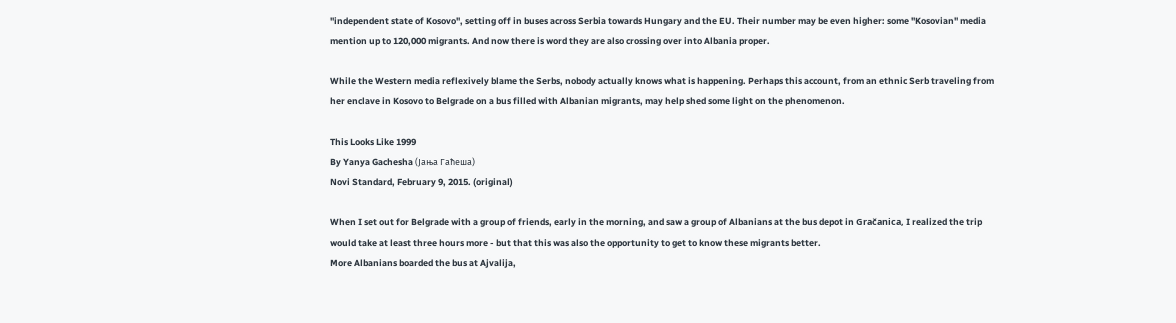"independent state of Kosovo", setting off in buses across Serbia towards Hungary and the EU. Their number may be even higher: some "Kosovian" media mention up to 120,000 migrants. And now there is word they are also crossing over into Albania proper.

While the Western media reflexively blame the Serbs, nobody actually knows what is happening. Perhaps this account, from an ethnic Serb traveling from her enclave in Kosovo to Belgrade on a bus filled with Albanian migrants, may help shed some light on the phenomenon.

This Looks Like 1999
By Yanya Gachesha (Јања Гаћеша)
Novi Standard, February 9, 2015. (original)

When I set out for Belgrade with a group of friends, early in the morning, and saw a group of Albanians at the bus depot in Gračanica, I realized the trip would take at least three hours more - but that this was also the opportunity to get to know these migrants better.
More Albanians boarded the bus at Ajvalija,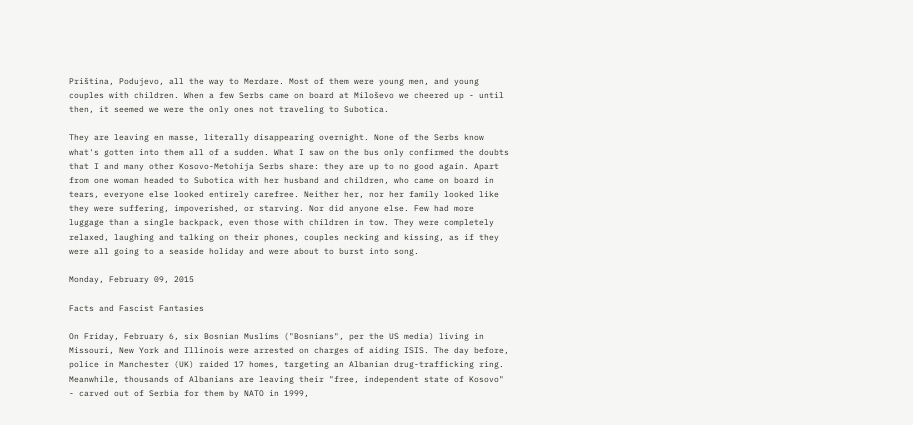Priština, Podujevo, all the way to Merdare. Most of them were young men, and young couples with children. When a few Serbs came on board at Miloševo we cheered up - until then, it seemed we were the only ones not traveling to Subotica.

They are leaving en masse, literally disappearing overnight. None of the Serbs know what's gotten into them all of a sudden. What I saw on the bus only confirmed the doubts that I and many other Kosovo-Metohija Serbs share: they are up to no good again. Apart from one woman headed to Subotica with her husband and children, who came on board in tears, everyone else looked entirely carefree. Neither her, nor her family looked like they were suffering, impoverished, or starving. Nor did anyone else. Few had more luggage than a single backpack, even those with children in tow. They were completely relaxed, laughing and talking on their phones, couples necking and kissing, as if they were all going to a seaside holiday and were about to burst into song.

Monday, February 09, 2015

Facts and Fascist Fantasies

On Friday, February 6, six Bosnian Muslims ("Bosnians", per the US media) living in Missouri, New York and Illinois were arrested on charges of aiding ISIS. The day before, police in Manchester (UK) raided 17 homes, targeting an Albanian drug-trafficking ring. Meanwhile, thousands of Albanians are leaving their "free, independent state of Kosovo" - carved out of Serbia for them by NATO in 1999,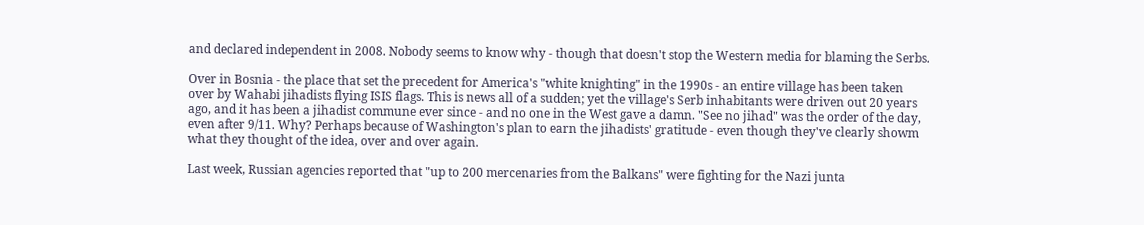and declared independent in 2008. Nobody seems to know why - though that doesn't stop the Western media for blaming the Serbs.

Over in Bosnia - the place that set the precedent for America's "white knighting" in the 1990s - an entire village has been taken over by Wahabi jihadists flying ISIS flags. This is news all of a sudden; yet the village's Serb inhabitants were driven out 20 years ago, and it has been a jihadist commune ever since - and no one in the West gave a damn. "See no jihad" was the order of the day, even after 9/11. Why? Perhaps because of Washington's plan to earn the jihadists' gratitude - even though they've clearly showm what they thought of the idea, over and over again.

Last week, Russian agencies reported that "up to 200 mercenaries from the Balkans" were fighting for the Nazi junta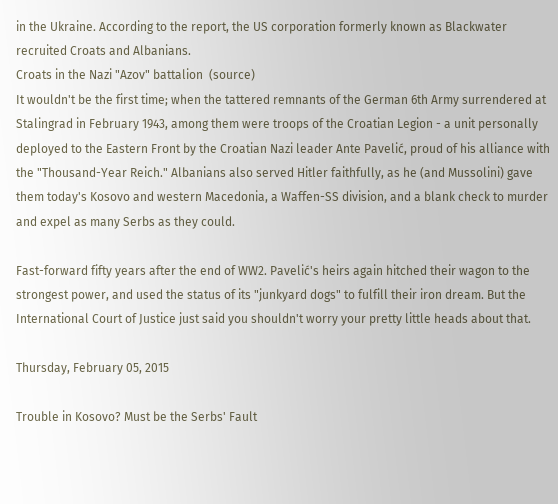in the Ukraine. According to the report, the US corporation formerly known as Blackwater recruited Croats and Albanians.
Croats in the Nazi "Azov" battalion  (source)
It wouldn't be the first time; when the tattered remnants of the German 6th Army surrendered at Stalingrad in February 1943, among them were troops of the Croatian Legion - a unit personally deployed to the Eastern Front by the Croatian Nazi leader Ante Pavelić, proud of his alliance with the "Thousand-Year Reich." Albanians also served Hitler faithfully, as he (and Mussolini) gave them today's Kosovo and western Macedonia, a Waffen-SS division, and a blank check to murder and expel as many Serbs as they could.

Fast-forward fifty years after the end of WW2. Pavelić's heirs again hitched their wagon to the strongest power, and used the status of its "junkyard dogs" to fulfill their iron dream. But the International Court of Justice just said you shouldn't worry your pretty little heads about that.

Thursday, February 05, 2015

Trouble in Kosovo? Must be the Serbs' Fault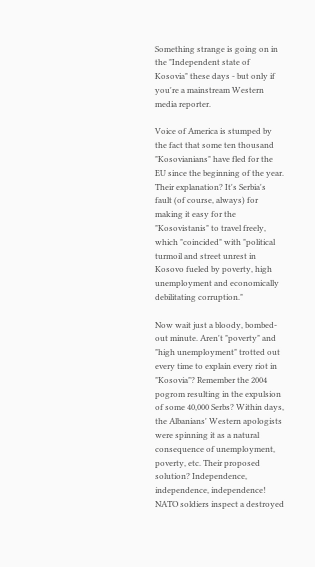Something strange is going on in the "Independent state of Kosovia" these days - but only if you're a mainstream Western media reporter.

Voice of America is stumped by the fact that some ten thousand "Kosovianians" have fled for the EU since the beginning of the year. Their explanation? It's Serbia's fault (of course, always) for making it easy for the "Kosovistanis" to travel freely, which "coincided" with "political turmoil and street unrest in Kosovo fueled by poverty, high unemployment and economically debilitating corruption."

Now wait just a bloody, bombed-out minute. Aren't "poverty" and "high unemployment" trotted out every time to explain every riot in "Kosovia"? Remember the 2004 pogrom resulting in the expulsion of some 40,000 Serbs? Within days, the Albanians' Western apologists were spinning it as a natural consequence of unemployment, poverty, etc. Their proposed solution? Independence, independence, independence!
NATO soldiers inspect a destroyed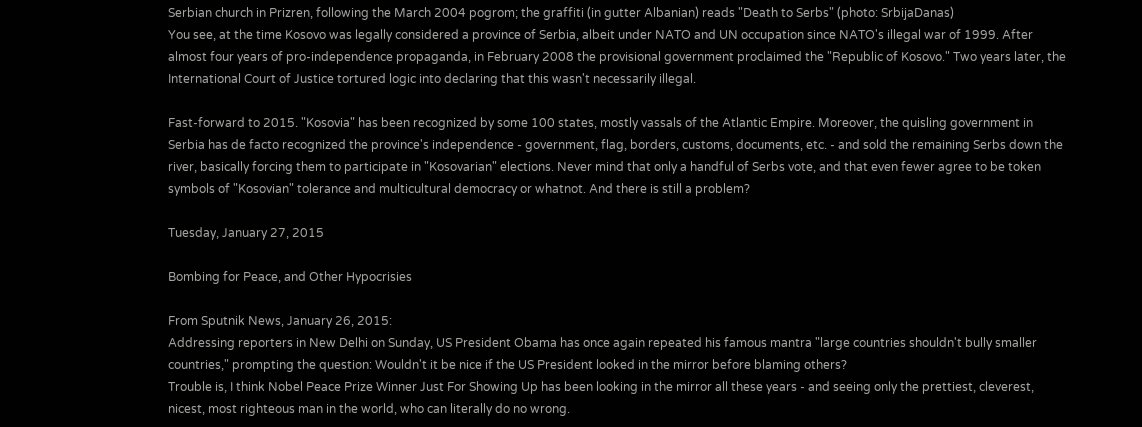Serbian church in Prizren, following the March 2004 pogrom; the graffiti (in gutter Albanian) reads "Death to Serbs" (photo: SrbijaDanas)
You see, at the time Kosovo was legally considered a province of Serbia, albeit under NATO and UN occupation since NATO's illegal war of 1999. After almost four years of pro-independence propaganda, in February 2008 the provisional government proclaimed the "Republic of Kosovo." Two years later, the International Court of Justice tortured logic into declaring that this wasn't necessarily illegal.

Fast-forward to 2015. "Kosovia" has been recognized by some 100 states, mostly vassals of the Atlantic Empire. Moreover, the quisling government in Serbia has de facto recognized the province's independence - government, flag, borders, customs, documents, etc. - and sold the remaining Serbs down the river, basically forcing them to participate in "Kosovarian" elections. Never mind that only a handful of Serbs vote, and that even fewer agree to be token symbols of "Kosovian" tolerance and multicultural democracy or whatnot. And there is still a problem?

Tuesday, January 27, 2015

Bombing for Peace, and Other Hypocrisies

From Sputnik News, January 26, 2015:
Addressing reporters in New Delhi on Sunday, US President Obama has once again repeated his famous mantra "large countries shouldn't bully smaller countries," prompting the question: Wouldn't it be nice if the US President looked in the mirror before blaming others?
Trouble is, I think Nobel Peace Prize Winner Just For Showing Up has been looking in the mirror all these years - and seeing only the prettiest, cleverest, nicest, most righteous man in the world, who can literally do no wrong.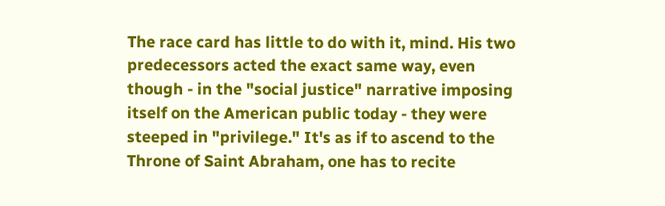The race card has little to do with it, mind. His two predecessors acted the exact same way, even though - in the "social justice" narrative imposing itself on the American public today - they were steeped in "privilege." It's as if to ascend to the Throne of Saint Abraham, one has to recite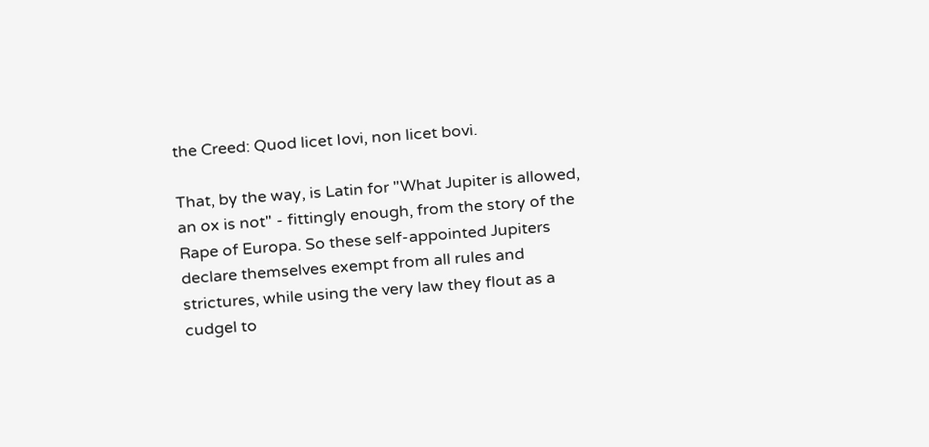the Creed: Quod licet Iovi, non licet bovi.

That, by the way, is Latin for "What Jupiter is allowed, an ox is not" - fittingly enough, from the story of the Rape of Europa. So these self-appointed Jupiters declare themselves exempt from all rules and strictures, while using the very law they flout as a cudgel to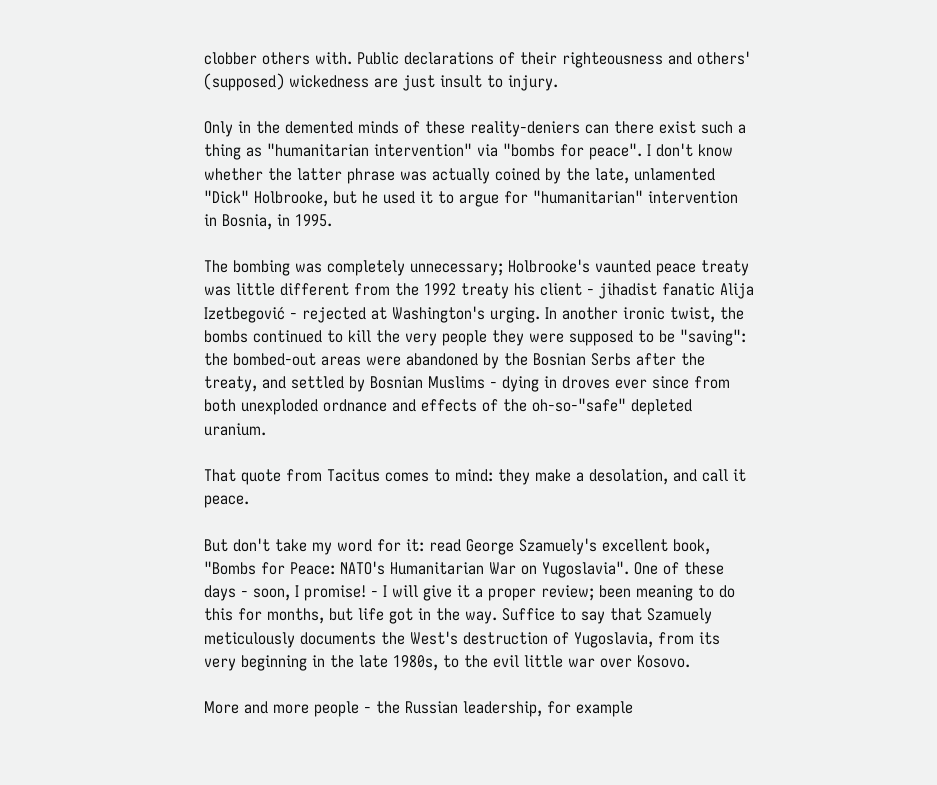clobber others with. Public declarations of their righteousness and others' (supposed) wickedness are just insult to injury.

Only in the demented minds of these reality-deniers can there exist such a thing as "humanitarian intervention" via "bombs for peace". I don't know whether the latter phrase was actually coined by the late, unlamented "Dick" Holbrooke, but he used it to argue for "humanitarian" intervention in Bosnia, in 1995.

The bombing was completely unnecessary; Holbrooke's vaunted peace treaty was little different from the 1992 treaty his client - jihadist fanatic Alija Izetbegović - rejected at Washington's urging. In another ironic twist, the bombs continued to kill the very people they were supposed to be "saving": the bombed-out areas were abandoned by the Bosnian Serbs after the treaty, and settled by Bosnian Muslims - dying in droves ever since from both unexploded ordnance and effects of the oh-so-"safe" depleted uranium.

That quote from Tacitus comes to mind: they make a desolation, and call it peace.

But don't take my word for it: read George Szamuely's excellent book, "Bombs for Peace: NATO's Humanitarian War on Yugoslavia". One of these days - soon, I promise! - I will give it a proper review; been meaning to do this for months, but life got in the way. Suffice to say that Szamuely meticulously documents the West's destruction of Yugoslavia, from its very beginning in the late 1980s, to the evil little war over Kosovo.

More and more people - the Russian leadership, for example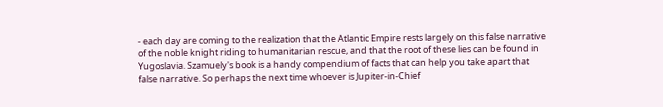- each day are coming to the realization that the Atlantic Empire rests largely on this false narrative of the noble knight riding to humanitarian rescue, and that the root of these lies can be found in Yugoslavia. Szamuely's book is a handy compendium of facts that can help you take apart that false narrative. So perhaps the next time whoever is Jupiter-in-Chief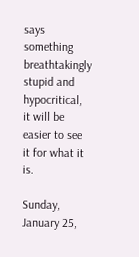says something breathtakingly stupid and hypocritical, it will be easier to see it for what it is.

Sunday, January 25,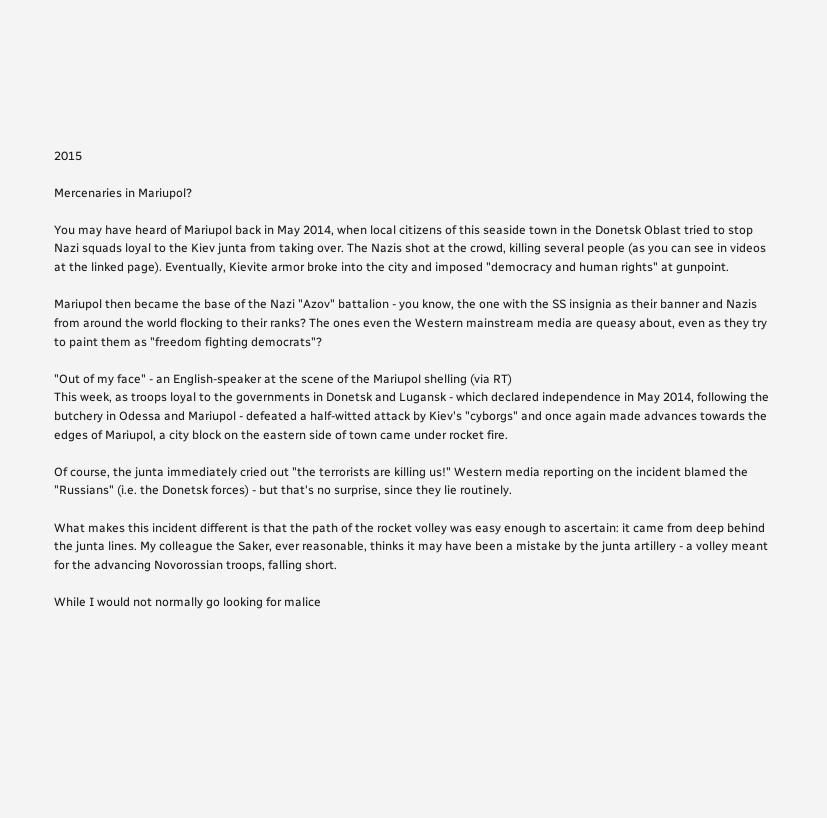2015

Mercenaries in Mariupol?

You may have heard of Mariupol back in May 2014, when local citizens of this seaside town in the Donetsk Oblast tried to stop Nazi squads loyal to the Kiev junta from taking over. The Nazis shot at the crowd, killing several people (as you can see in videos at the linked page). Eventually, Kievite armor broke into the city and imposed "democracy and human rights" at gunpoint.

Mariupol then became the base of the Nazi "Azov" battalion - you know, the one with the SS insignia as their banner and Nazis from around the world flocking to their ranks? The ones even the Western mainstream media are queasy about, even as they try to paint them as "freedom fighting democrats"?

"Out of my face" - an English-speaker at the scene of the Mariupol shelling (via RT)
This week, as troops loyal to the governments in Donetsk and Lugansk - which declared independence in May 2014, following the butchery in Odessa and Mariupol - defeated a half-witted attack by Kiev's "cyborgs" and once again made advances towards the edges of Mariupol, a city block on the eastern side of town came under rocket fire.

Of course, the junta immediately cried out "the terrorists are killing us!" Western media reporting on the incident blamed the "Russians" (i.e. the Donetsk forces) - but that's no surprise, since they lie routinely.

What makes this incident different is that the path of the rocket volley was easy enough to ascertain: it came from deep behind the junta lines. My colleague the Saker, ever reasonable, thinks it may have been a mistake by the junta artillery - a volley meant for the advancing Novorossian troops, falling short.

While I would not normally go looking for malice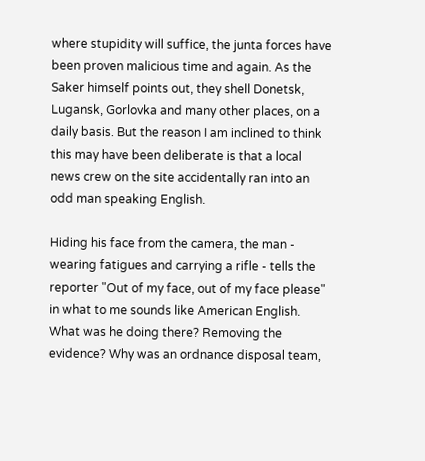where stupidity will suffice, the junta forces have been proven malicious time and again. As the Saker himself points out, they shell Donetsk, Lugansk, Gorlovka and many other places, on a daily basis. But the reason I am inclined to think this may have been deliberate is that a local news crew on the site accidentally ran into an odd man speaking English.

Hiding his face from the camera, the man - wearing fatigues and carrying a rifle - tells the reporter "Out of my face, out of my face please" in what to me sounds like American English. What was he doing there? Removing the evidence? Why was an ordnance disposal team,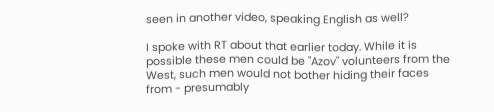seen in another video, speaking English as well?

I spoke with RT about that earlier today. While it is possible these men could be "Azov" volunteers from the West, such men would not bother hiding their faces from - presumably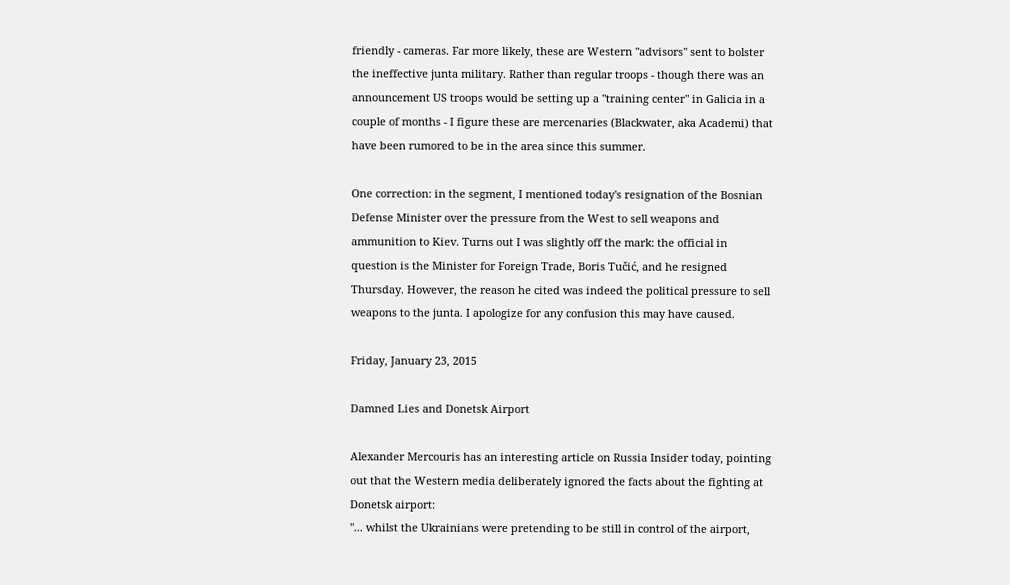friendly - cameras. Far more likely, these are Western "advisors" sent to bolster the ineffective junta military. Rather than regular troops - though there was an announcement US troops would be setting up a "training center" in Galicia in a couple of months - I figure these are mercenaries (Blackwater, aka Academi) that have been rumored to be in the area since this summer.

One correction: in the segment, I mentioned today's resignation of the Bosnian Defense Minister over the pressure from the West to sell weapons and ammunition to Kiev. Turns out I was slightly off the mark: the official in question is the Minister for Foreign Trade, Boris Tučić, and he resigned Thursday. However, the reason he cited was indeed the political pressure to sell weapons to the junta. I apologize for any confusion this may have caused.

Friday, January 23, 2015

Damned Lies and Donetsk Airport

Alexander Mercouris has an interesting article on Russia Insider today, pointing out that the Western media deliberately ignored the facts about the fighting at Donetsk airport:
"... whilst the Ukrainians were pretending to be still in control of the airport,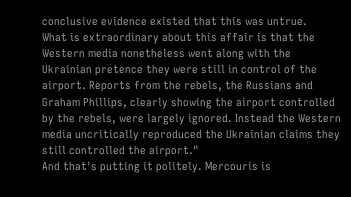conclusive evidence existed that this was untrue.
What is extraordinary about this affair is that the Western media nonetheless went along with the Ukrainian pretence they were still in control of the airport. Reports from the rebels, the Russians and Graham Phillips, clearly showing the airport controlled by the rebels, were largely ignored. Instead the Western media uncritically reproduced the Ukrainian claims they still controlled the airport."
And that's putting it politely. Mercouris is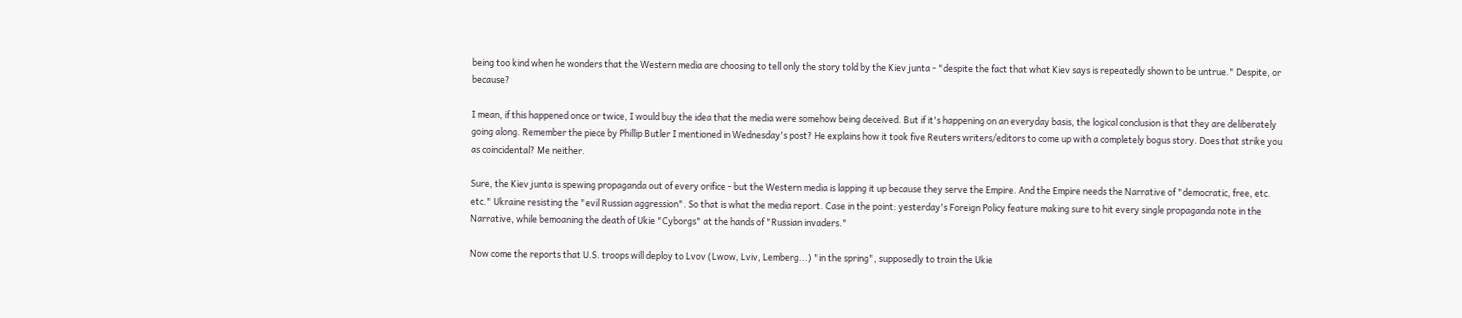being too kind when he wonders that the Western media are choosing to tell only the story told by the Kiev junta - "despite the fact that what Kiev says is repeatedly shown to be untrue." Despite, or because?

I mean, if this happened once or twice, I would buy the idea that the media were somehow being deceived. But if it's happening on an everyday basis, the logical conclusion is that they are deliberately going along. Remember the piece by Phillip Butler I mentioned in Wednesday's post? He explains how it took five Reuters writers/editors to come up with a completely bogus story. Does that strike you as coincidental? Me neither.

Sure, the Kiev junta is spewing propaganda out of every orifice - but the Western media is lapping it up because they serve the Empire. And the Empire needs the Narrative of "democratic, free, etc. etc." Ukraine resisting the "evil Russian aggression". So that is what the media report. Case in the point: yesterday's Foreign Policy feature making sure to hit every single propaganda note in the Narrative, while bemoaning the death of Ukie "Cyborgs" at the hands of "Russian invaders."

Now come the reports that U.S. troops will deploy to Lvov (Lwow, Lviv, Lemberg...) "in the spring", supposedly to train the Ukie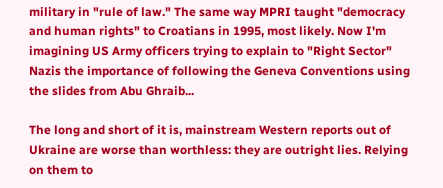military in "rule of law." The same way MPRI taught "democracy and human rights" to Croatians in 1995, most likely. Now I'm imagining US Army officers trying to explain to "Right Sector" Nazis the importance of following the Geneva Conventions using the slides from Abu Ghraib...

The long and short of it is, mainstream Western reports out of Ukraine are worse than worthless: they are outright lies. Relying on them to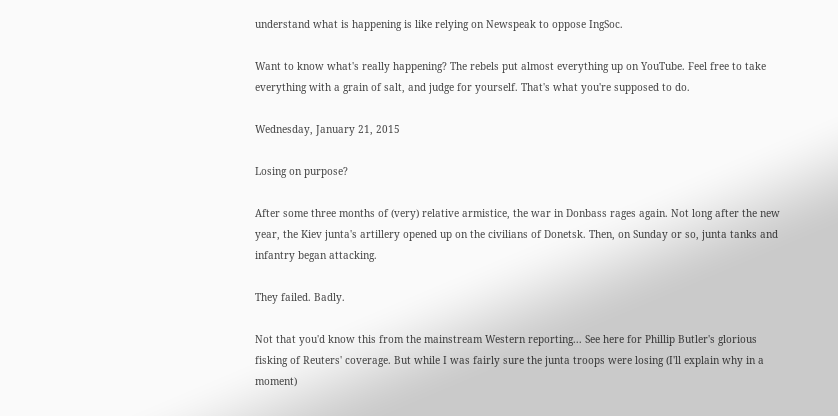understand what is happening is like relying on Newspeak to oppose IngSoc.

Want to know what's really happening? The rebels put almost everything up on YouTube. Feel free to take everything with a grain of salt, and judge for yourself. That's what you're supposed to do.

Wednesday, January 21, 2015

Losing on purpose?

After some three months of (very) relative armistice, the war in Donbass rages again. Not long after the new year, the Kiev junta's artillery opened up on the civilians of Donetsk. Then, on Sunday or so, junta tanks and infantry began attacking.

They failed. Badly.

Not that you'd know this from the mainstream Western reporting... See here for Phillip Butler's glorious fisking of Reuters' coverage. But while I was fairly sure the junta troops were losing (I'll explain why in a moment)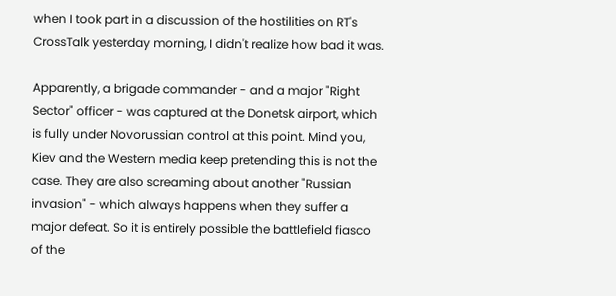when I took part in a discussion of the hostilities on RT's CrossTalk yesterday morning, I didn't realize how bad it was.

Apparently, a brigade commander - and a major "Right Sector" officer - was captured at the Donetsk airport, which is fully under Novorussian control at this point. Mind you, Kiev and the Western media keep pretending this is not the case. They are also screaming about another "Russian invasion" - which always happens when they suffer a major defeat. So it is entirely possible the battlefield fiasco of the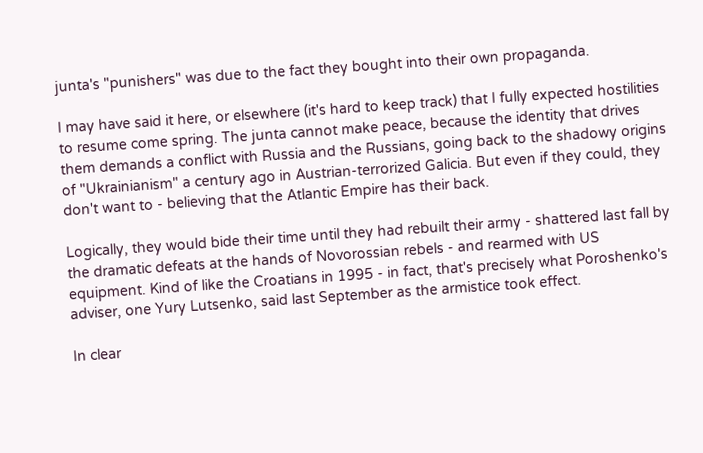junta's "punishers" was due to the fact they bought into their own propaganda.

I may have said it here, or elsewhere (it's hard to keep track) that I fully expected hostilities to resume come spring. The junta cannot make peace, because the identity that drives them demands a conflict with Russia and the Russians, going back to the shadowy origins of "Ukrainianism" a century ago in Austrian-terrorized Galicia. But even if they could, they don't want to - believing that the Atlantic Empire has their back.

Logically, they would bide their time until they had rebuilt their army - shattered last fall by the dramatic defeats at the hands of Novorossian rebels - and rearmed with US equipment. Kind of like the Croatians in 1995 - in fact, that's precisely what Poroshenko's adviser, one Yury Lutsenko, said last September as the armistice took effect.

In clear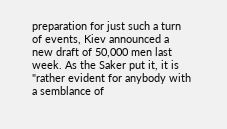preparation for just such a turn of events, Kiev announced a new draft of 50,000 men last week. As the Saker put it, it is "rather evident for anybody with a semblance of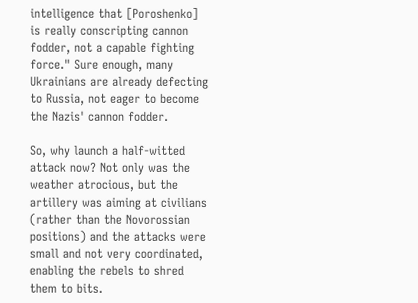intelligence that [Poroshenko] is really conscripting cannon fodder, not a capable fighting force." Sure enough, many Ukrainians are already defecting to Russia, not eager to become the Nazis' cannon fodder.

So, why launch a half-witted attack now? Not only was the weather atrocious, but the artillery was aiming at civilians (rather than the Novorossian positions) and the attacks were small and not very coordinated, enabling the rebels to shred them to bits.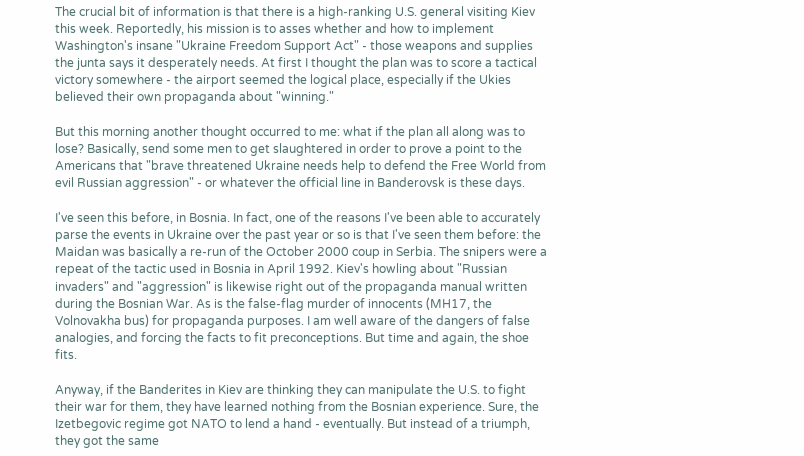The crucial bit of information is that there is a high-ranking U.S. general visiting Kiev this week. Reportedly, his mission is to asses whether and how to implement Washington's insane "Ukraine Freedom Support Act" - those weapons and supplies the junta says it desperately needs. At first I thought the plan was to score a tactical victory somewhere - the airport seemed the logical place, especially if the Ukies believed their own propaganda about "winning."

But this morning another thought occurred to me: what if the plan all along was to lose? Basically, send some men to get slaughtered in order to prove a point to the Americans that "brave threatened Ukraine needs help to defend the Free World from evil Russian aggression" - or whatever the official line in Banderovsk is these days.

I've seen this before, in Bosnia. In fact, one of the reasons I've been able to accurately parse the events in Ukraine over the past year or so is that I've seen them before: the Maidan was basically a re-run of the October 2000 coup in Serbia. The snipers were a repeat of the tactic used in Bosnia in April 1992. Kiev's howling about "Russian invaders" and "aggression" is likewise right out of the propaganda manual written during the Bosnian War. As is the false-flag murder of innocents (MH17, the Volnovakha bus) for propaganda purposes. I am well aware of the dangers of false analogies, and forcing the facts to fit preconceptions. But time and again, the shoe fits.

Anyway, if the Banderites in Kiev are thinking they can manipulate the U.S. to fight their war for them, they have learned nothing from the Bosnian experience. Sure, the Izetbegovic regime got NATO to lend a hand - eventually. But instead of a triumph, they got the same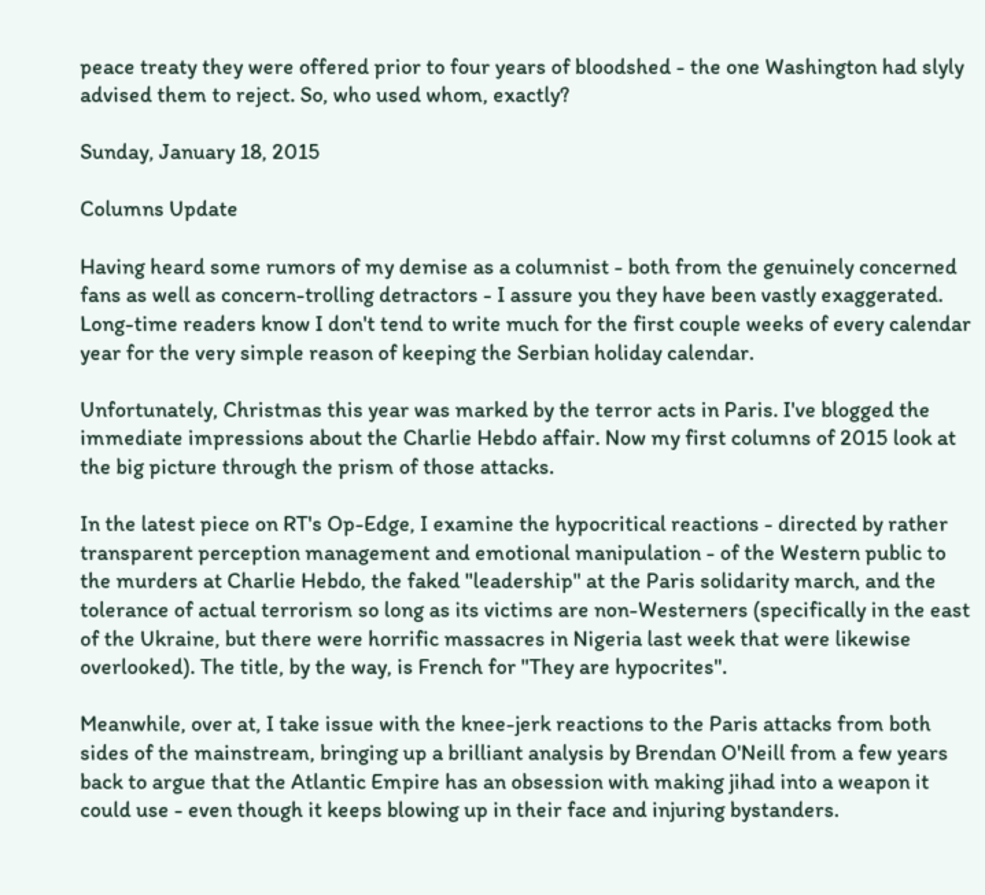peace treaty they were offered prior to four years of bloodshed - the one Washington had slyly advised them to reject. So, who used whom, exactly?

Sunday, January 18, 2015

Columns Update

Having heard some rumors of my demise as a columnist - both from the genuinely concerned fans as well as concern-trolling detractors - I assure you they have been vastly exaggerated. Long-time readers know I don't tend to write much for the first couple weeks of every calendar year for the very simple reason of keeping the Serbian holiday calendar.

Unfortunately, Christmas this year was marked by the terror acts in Paris. I've blogged the immediate impressions about the Charlie Hebdo affair. Now my first columns of 2015 look at the big picture through the prism of those attacks.

In the latest piece on RT's Op-Edge, I examine the hypocritical reactions - directed by rather transparent perception management and emotional manipulation - of the Western public to the murders at Charlie Hebdo, the faked "leadership" at the Paris solidarity march, and the tolerance of actual terrorism so long as its victims are non-Westerners (specifically in the east of the Ukraine, but there were horrific massacres in Nigeria last week that were likewise overlooked). The title, by the way, is French for "They are hypocrites".

Meanwhile, over at, I take issue with the knee-jerk reactions to the Paris attacks from both sides of the mainstream, bringing up a brilliant analysis by Brendan O'Neill from a few years back to argue that the Atlantic Empire has an obsession with making jihad into a weapon it could use - even though it keeps blowing up in their face and injuring bystanders.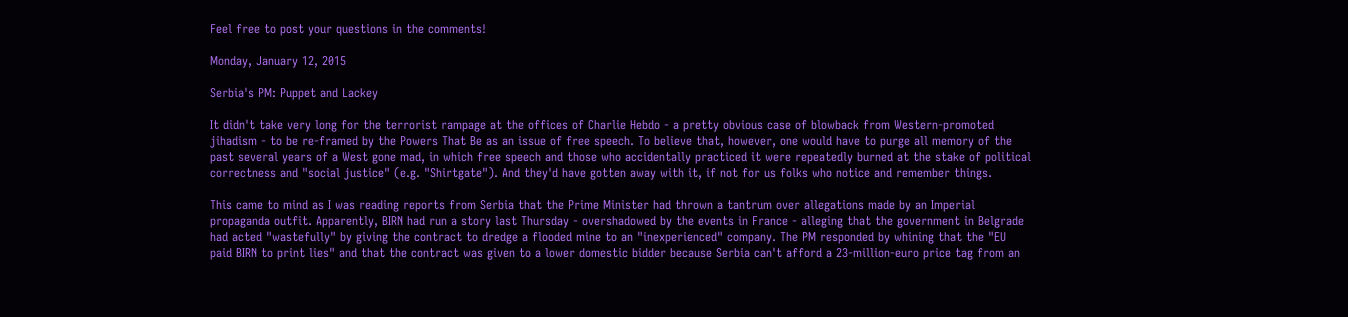Feel free to post your questions in the comments!

Monday, January 12, 2015

Serbia's PM: Puppet and Lackey

It didn't take very long for the terrorist rampage at the offices of Charlie Hebdo - a pretty obvious case of blowback from Western-promoted jihadism - to be re-framed by the Powers That Be as an issue of free speech. To believe that, however, one would have to purge all memory of the past several years of a West gone mad, in which free speech and those who accidentally practiced it were repeatedly burned at the stake of political correctness and "social justice" (e.g. "Shirtgate"). And they'd have gotten away with it, if not for us folks who notice and remember things.

This came to mind as I was reading reports from Serbia that the Prime Minister had thrown a tantrum over allegations made by an Imperial propaganda outfit. Apparently, BIRN had run a story last Thursday - overshadowed by the events in France - alleging that the government in Belgrade had acted "wastefully" by giving the contract to dredge a flooded mine to an "inexperienced" company. The PM responded by whining that the "EU paid BIRN to print lies" and that the contract was given to a lower domestic bidder because Serbia can't afford a 23-million-euro price tag from an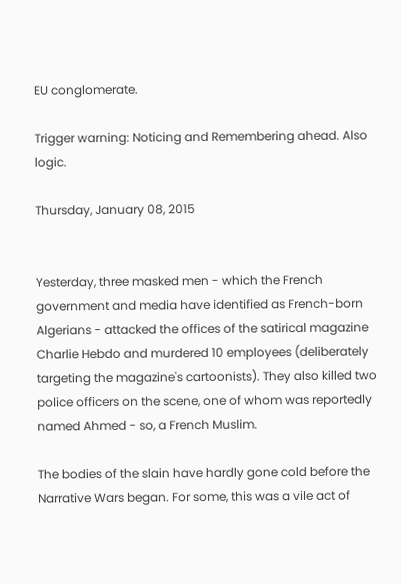EU conglomerate.

Trigger warning: Noticing and Remembering ahead. Also logic.

Thursday, January 08, 2015


Yesterday, three masked men - which the French government and media have identified as French-born Algerians - attacked the offices of the satirical magazine Charlie Hebdo and murdered 10 employees (deliberately targeting the magazine's cartoonists). They also killed two police officers on the scene, one of whom was reportedly named Ahmed - so, a French Muslim.

The bodies of the slain have hardly gone cold before the Narrative Wars began. For some, this was a vile act of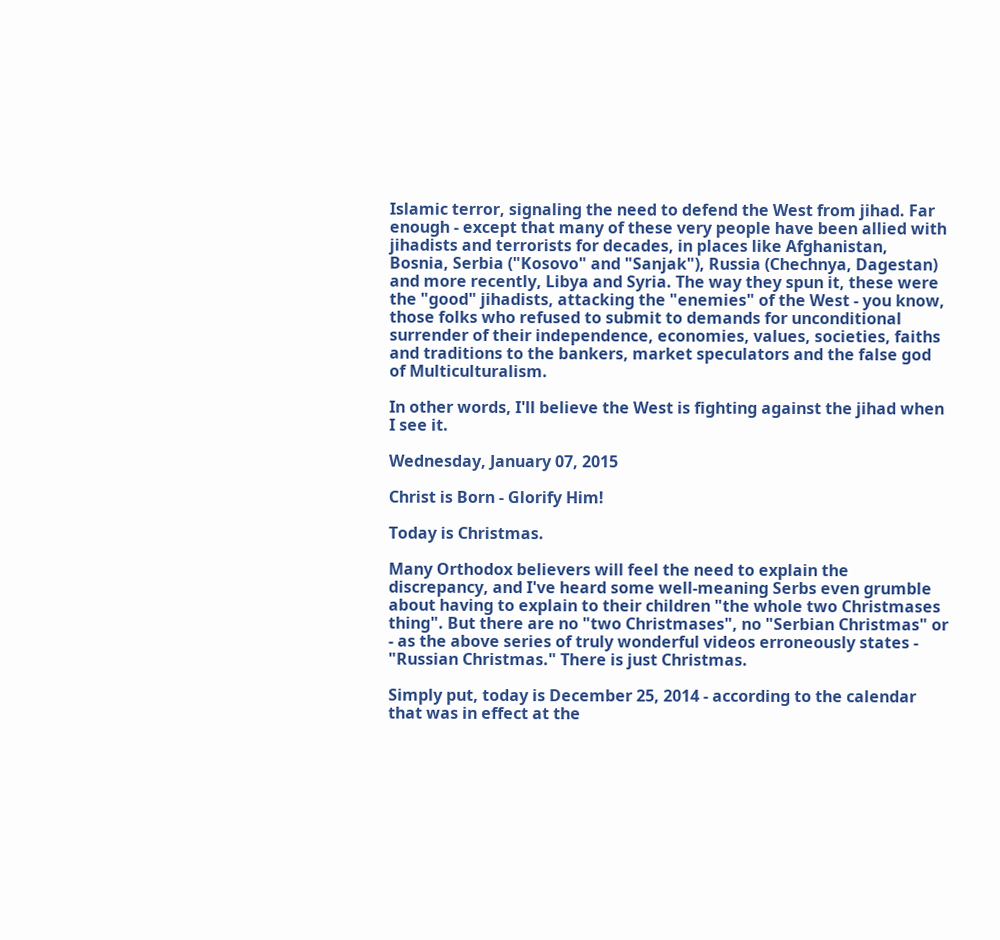Islamic terror, signaling the need to defend the West from jihad. Far enough - except that many of these very people have been allied with jihadists and terrorists for decades, in places like Afghanistan, Bosnia, Serbia ("Kosovo" and "Sanjak"), Russia (Chechnya, Dagestan) and more recently, Libya and Syria. The way they spun it, these were the "good" jihadists, attacking the "enemies" of the West - you know, those folks who refused to submit to demands for unconditional surrender of their independence, economies, values, societies, faiths and traditions to the bankers, market speculators and the false god of Multiculturalism.

In other words, I'll believe the West is fighting against the jihad when I see it.

Wednesday, January 07, 2015

Christ is Born - Glorify Him!

Today is Christmas.

Many Orthodox believers will feel the need to explain the discrepancy, and I've heard some well-meaning Serbs even grumble about having to explain to their children "the whole two Christmases thing". But there are no "two Christmases", no "Serbian Christmas" or - as the above series of truly wonderful videos erroneously states - "Russian Christmas." There is just Christmas.

Simply put, today is December 25, 2014 - according to the calendar that was in effect at the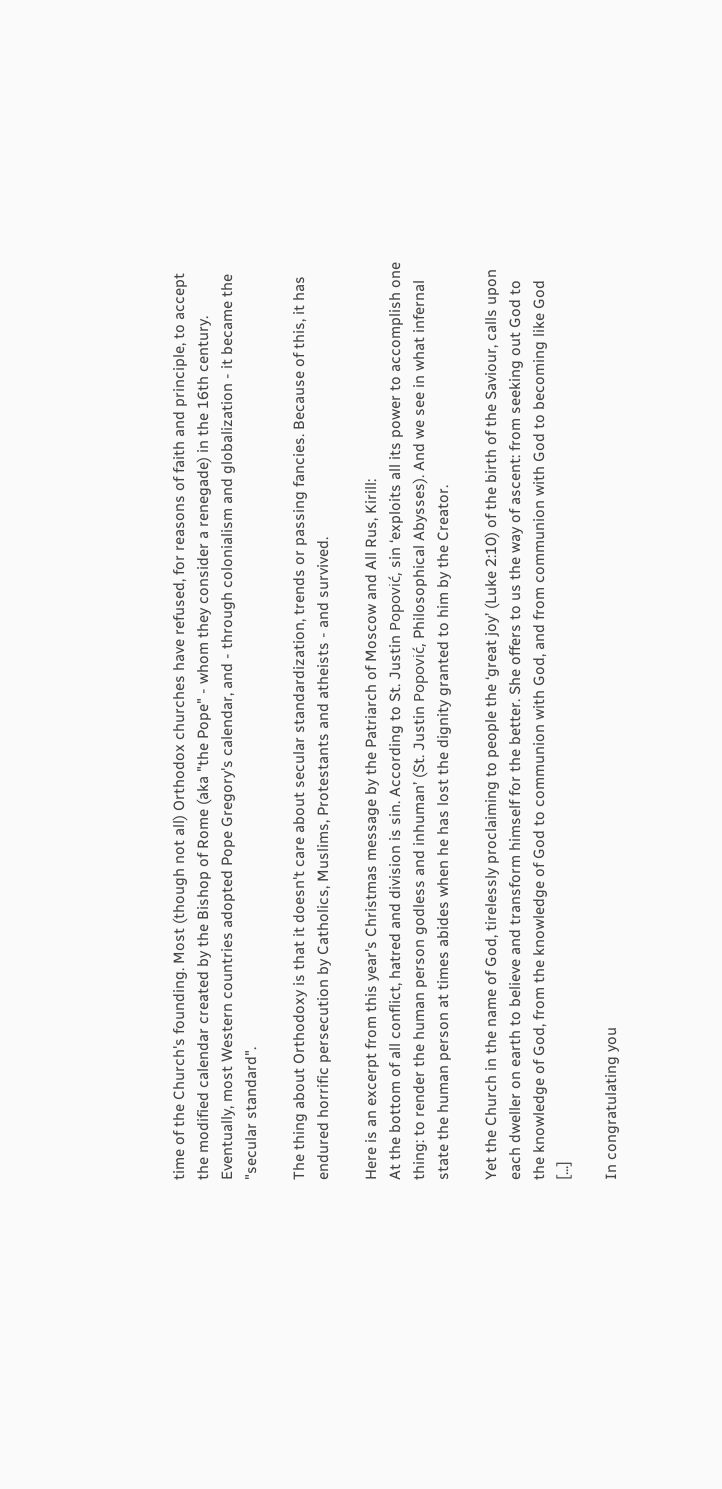time of the Church's founding. Most (though not all) Orthodox churches have refused, for reasons of faith and principle, to accept the modified calendar created by the Bishop of Rome (aka "the Pope" - whom they consider a renegade) in the 16th century. Eventually, most Western countries adopted Pope Gregory's calendar, and - through colonialism and globalization - it became the "secular standard".

The thing about Orthodoxy is that it doesn't care about secular standardization, trends or passing fancies. Because of this, it has endured horrific persecution by Catholics, Muslims, Protestants and atheists - and survived.

Here is an excerpt from this year's Christmas message by the Patriarch of Moscow and All Rus, Kirill:
At the bottom of all conflict, hatred and division is sin. According to St. Justin Popović, sin ‘exploits all its power to accomplish one thing: to render the human person godless and inhuman’ (St. Justin Popović, Philosophical Abysses). And we see in what infernal state the human person at times abides when he has lost the dignity granted to him by the Creator.

Yet the Church in the name of God, tirelessly proclaiming to people the ‘great joy’ (Luke 2:10) of the birth of the Saviour, calls upon each dweller on earth to believe and transform himself for the better. She offers to us the way of ascent: from seeking out God to the knowledge of God, from the knowledge of God to communion with God, and from communion with God to becoming like God [...]

In congratulating you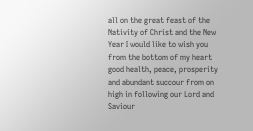all on the great feast of the Nativity of Christ and the New Year I would like to wish you from the bottom of my heart good health, peace, prosperity and abundant succour from on high in following our Lord and Saviour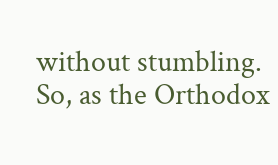without stumbling.
So, as the Orthodox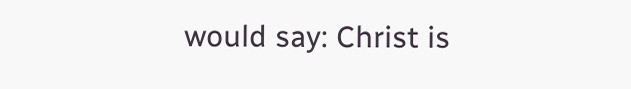would say: Christ is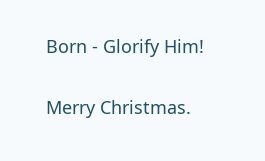Born - Glorify Him!

Merry Christmas.